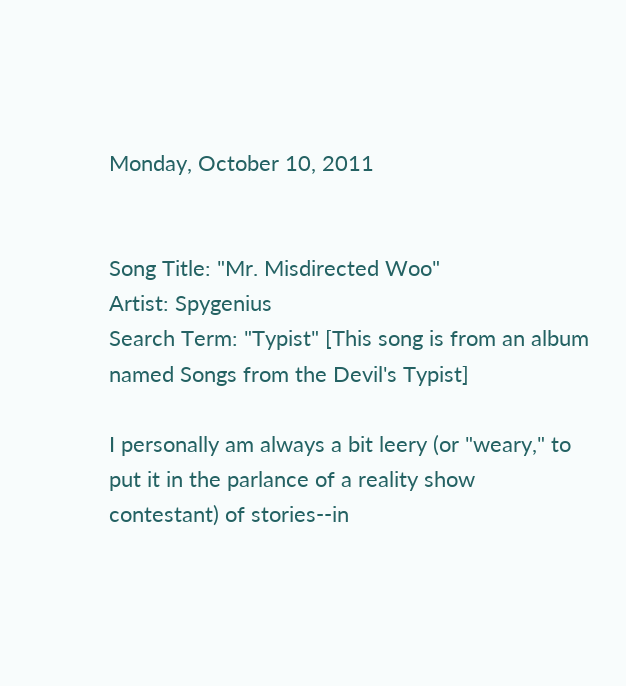Monday, October 10, 2011


Song Title: "Mr. Misdirected Woo"
Artist: Spygenius
Search Term: "Typist" [This song is from an album named Songs from the Devil's Typist]

I personally am always a bit leery (or "weary," to put it in the parlance of a reality show contestant) of stories--in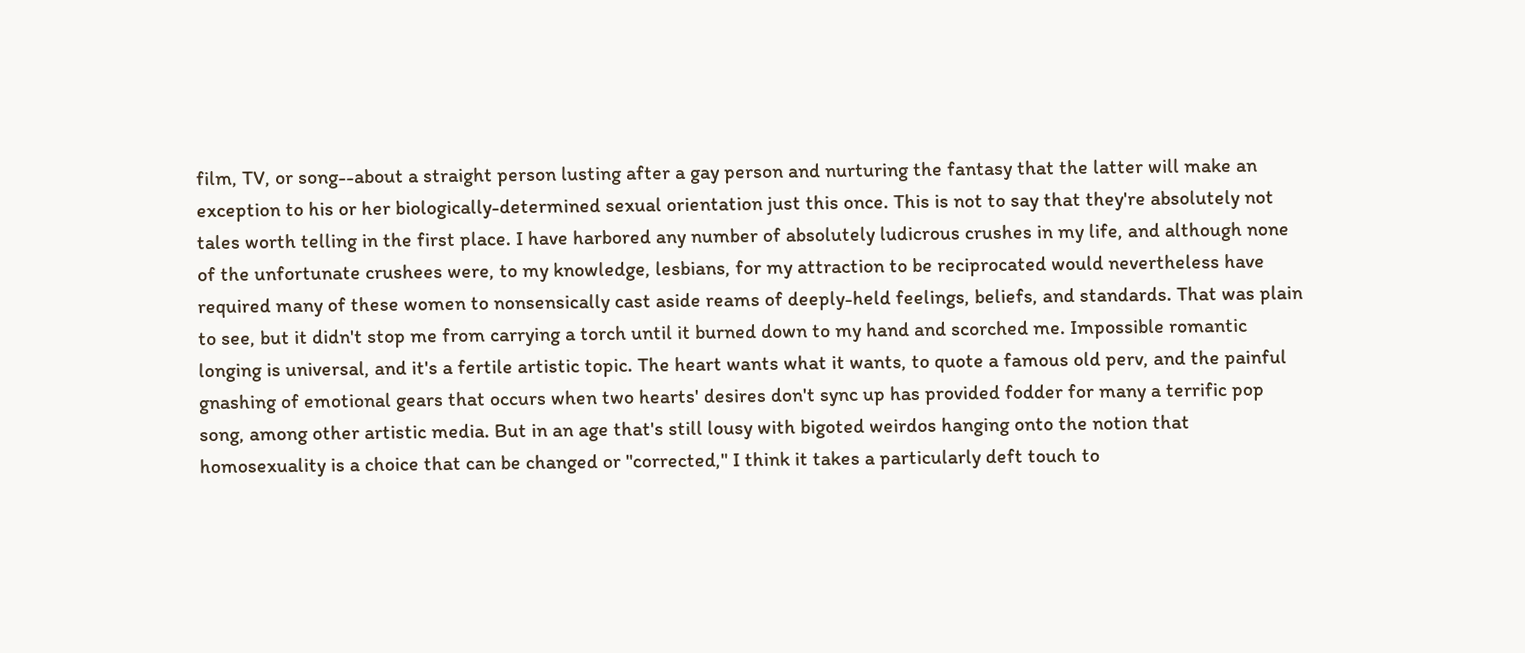film, TV, or song--about a straight person lusting after a gay person and nurturing the fantasy that the latter will make an exception to his or her biologically-determined sexual orientation just this once. This is not to say that they're absolutely not tales worth telling in the first place. I have harbored any number of absolutely ludicrous crushes in my life, and although none of the unfortunate crushees were, to my knowledge, lesbians, for my attraction to be reciprocated would nevertheless have required many of these women to nonsensically cast aside reams of deeply-held feelings, beliefs, and standards. That was plain to see, but it didn't stop me from carrying a torch until it burned down to my hand and scorched me. Impossible romantic longing is universal, and it's a fertile artistic topic. The heart wants what it wants, to quote a famous old perv, and the painful gnashing of emotional gears that occurs when two hearts' desires don't sync up has provided fodder for many a terrific pop song, among other artistic media. But in an age that's still lousy with bigoted weirdos hanging onto the notion that homosexuality is a choice that can be changed or "corrected," I think it takes a particularly deft touch to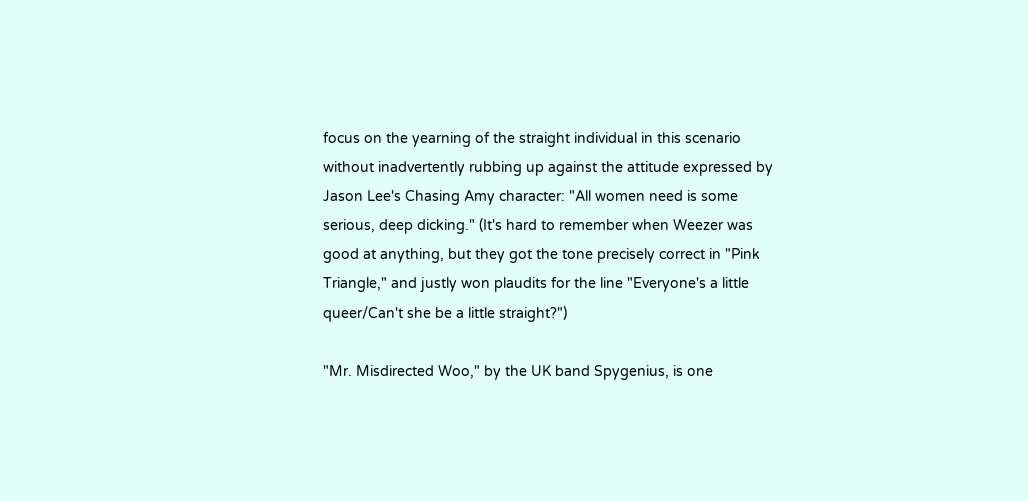focus on the yearning of the straight individual in this scenario without inadvertently rubbing up against the attitude expressed by Jason Lee's Chasing Amy character: "All women need is some serious, deep dicking." (It's hard to remember when Weezer was good at anything, but they got the tone precisely correct in "Pink Triangle," and justly won plaudits for the line "Everyone's a little queer/Can't she be a little straight?")

"Mr. Misdirected Woo," by the UK band Spygenius, is one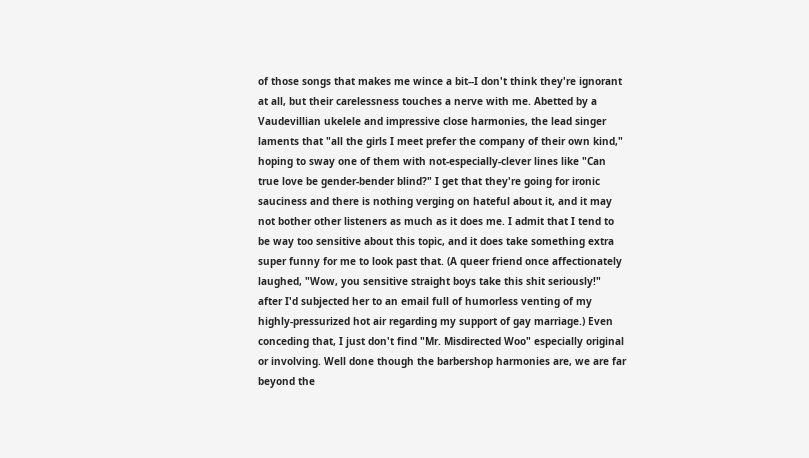of those songs that makes me wince a bit--I don't think they're ignorant at all, but their carelessness touches a nerve with me. Abetted by a Vaudevillian ukelele and impressive close harmonies, the lead singer laments that "all the girls I meet prefer the company of their own kind," hoping to sway one of them with not-especially-clever lines like "Can true love be gender-bender blind?" I get that they're going for ironic sauciness and there is nothing verging on hateful about it, and it may not bother other listeners as much as it does me. I admit that I tend to be way too sensitive about this topic, and it does take something extra super funny for me to look past that. (A queer friend once affectionately laughed, "Wow, you sensitive straight boys take this shit seriously!" after I'd subjected her to an email full of humorless venting of my highly-pressurized hot air regarding my support of gay marriage.) Even conceding that, I just don't find "Mr. Misdirected Woo" especially original or involving. Well done though the barbershop harmonies are, we are far beyond the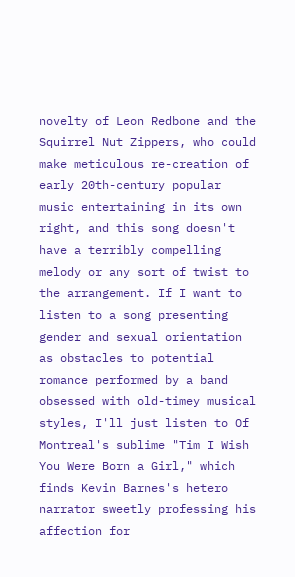novelty of Leon Redbone and the Squirrel Nut Zippers, who could make meticulous re-creation of early 20th-century popular music entertaining in its own right, and this song doesn't have a terribly compelling melody or any sort of twist to the arrangement. If I want to listen to a song presenting gender and sexual orientation as obstacles to potential romance performed by a band obsessed with old-timey musical styles, I'll just listen to Of Montreal's sublime "Tim I Wish You Were Born a Girl," which finds Kevin Barnes's hetero narrator sweetly professing his affection for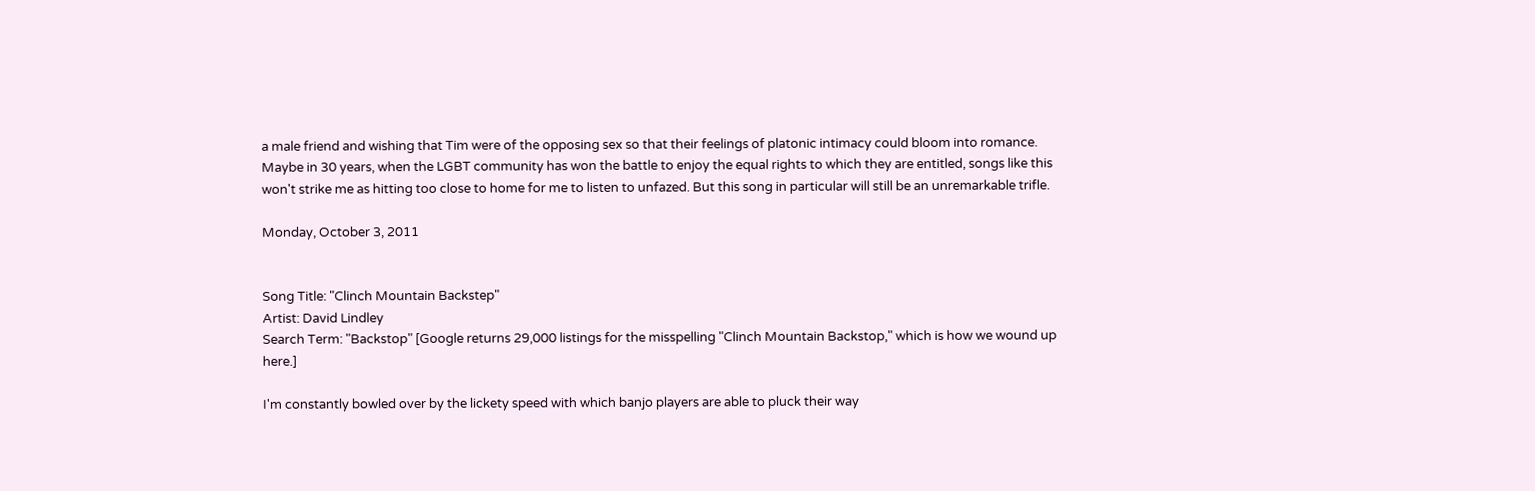a male friend and wishing that Tim were of the opposing sex so that their feelings of platonic intimacy could bloom into romance. Maybe in 30 years, when the LGBT community has won the battle to enjoy the equal rights to which they are entitled, songs like this won't strike me as hitting too close to home for me to listen to unfazed. But this song in particular will still be an unremarkable trifle.

Monday, October 3, 2011


Song Title: "Clinch Mountain Backstep"
Artist: David Lindley
Search Term: "Backstop" [Google returns 29,000 listings for the misspelling "Clinch Mountain Backstop," which is how we wound up here.]

I'm constantly bowled over by the lickety speed with which banjo players are able to pluck their way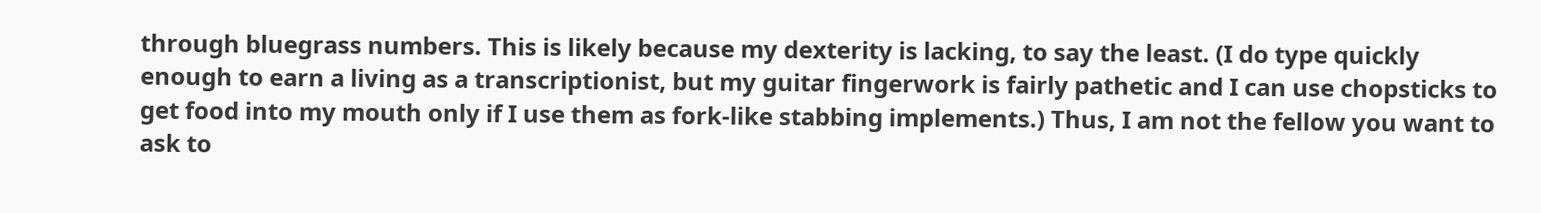through bluegrass numbers. This is likely because my dexterity is lacking, to say the least. (I do type quickly enough to earn a living as a transcriptionist, but my guitar fingerwork is fairly pathetic and I can use chopsticks to get food into my mouth only if I use them as fork-like stabbing implements.) Thus, I am not the fellow you want to ask to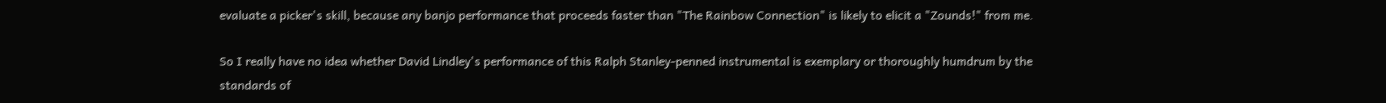evaluate a picker's skill, because any banjo performance that proceeds faster than "The Rainbow Connection" is likely to elicit a "Zounds!" from me.

So I really have no idea whether David Lindley's performance of this Ralph Stanley-penned instrumental is exemplary or thoroughly humdrum by the standards of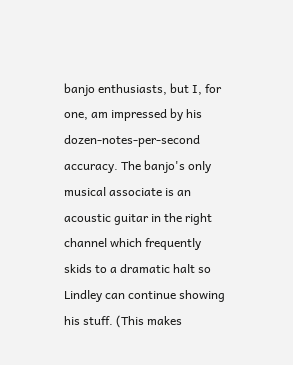banjo enthusiasts, but I, for one, am impressed by his dozen-notes-per-second accuracy. The banjo's only musical associate is an acoustic guitar in the right channel which frequently skids to a dramatic halt so Lindley can continue showing his stuff. (This makes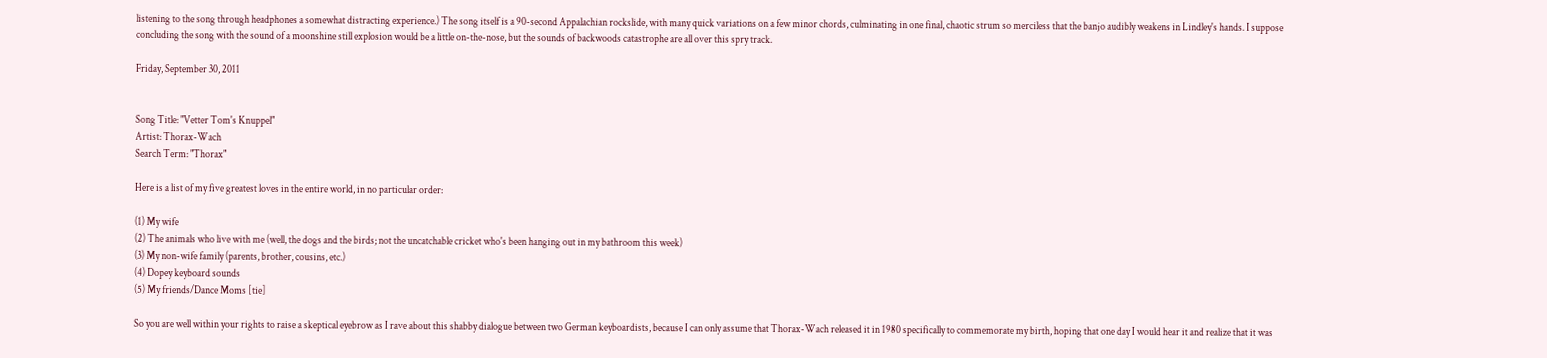listening to the song through headphones a somewhat distracting experience.) The song itself is a 90-second Appalachian rockslide, with many quick variations on a few minor chords, culminating in one final, chaotic strum so merciless that the banjo audibly weakens in Lindley's hands. I suppose concluding the song with the sound of a moonshine still explosion would be a little on-the-nose, but the sounds of backwoods catastrophe are all over this spry track.

Friday, September 30, 2011


Song Title: "Vetter Tom's Knuppel"
Artist: Thorax-Wach
Search Term: "Thorax"

Here is a list of my five greatest loves in the entire world, in no particular order:

(1) My wife
(2) The animals who live with me (well, the dogs and the birds; not the uncatchable cricket who's been hanging out in my bathroom this week)
(3) My non-wife family (parents, brother, cousins, etc.)
(4) Dopey keyboard sounds
(5) My friends/Dance Moms [tie]

So you are well within your rights to raise a skeptical eyebrow as I rave about this shabby dialogue between two German keyboardists, because I can only assume that Thorax-Wach released it in 1980 specifically to commemorate my birth, hoping that one day I would hear it and realize that it was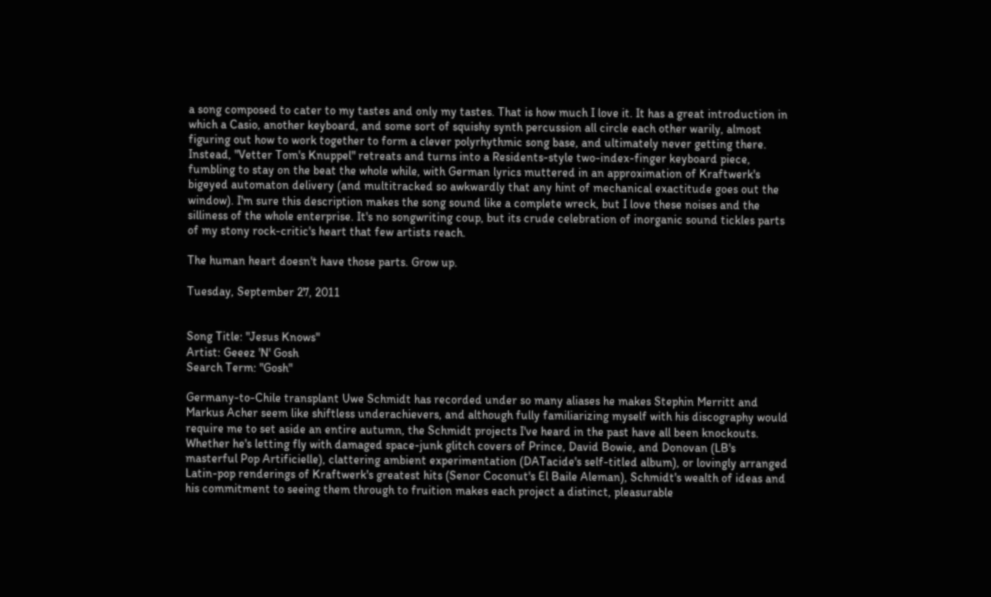a song composed to cater to my tastes and only my tastes. That is how much I love it. It has a great introduction in which a Casio, another keyboard, and some sort of squishy synth percussion all circle each other warily, almost figuring out how to work together to form a clever polyrhythmic song base, and ultimately never getting there. Instead, "Vetter Tom's Knuppel" retreats and turns into a Residents-style two-index-finger keyboard piece, fumbling to stay on the beat the whole while, with German lyrics muttered in an approximation of Kraftwerk's bigeyed automaton delivery (and multitracked so awkwardly that any hint of mechanical exactitude goes out the window). I'm sure this description makes the song sound like a complete wreck, but I love these noises and the silliness of the whole enterprise. It's no songwriting coup, but its crude celebration of inorganic sound tickles parts of my stony rock-critic's heart that few artists reach.

The human heart doesn't have those parts. Grow up.

Tuesday, September 27, 2011


Song Title: "Jesus Knows"
Artist: Geeez 'N' Gosh
Search Term: "Gosh"

Germany-to-Chile transplant Uwe Schmidt has recorded under so many aliases he makes Stephin Merritt and Markus Acher seem like shiftless underachievers, and although fully familiarizing myself with his discography would require me to set aside an entire autumn, the Schmidt projects I've heard in the past have all been knockouts. Whether he's letting fly with damaged space-junk glitch covers of Prince, David Bowie, and Donovan (LB's masterful Pop Artificielle), clattering ambient experimentation (DATacide's self-titled album), or lovingly arranged Latin-pop renderings of Kraftwerk's greatest hits (Senor Coconut's El Baile Aleman), Schmidt's wealth of ideas and his commitment to seeing them through to fruition makes each project a distinct, pleasurable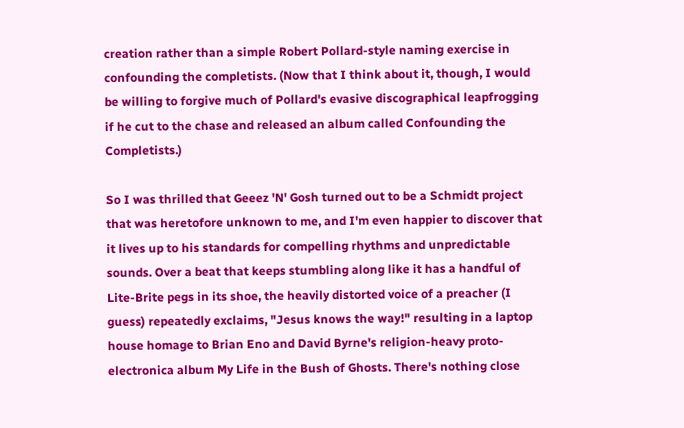creation rather than a simple Robert Pollard-style naming exercise in confounding the completists. (Now that I think about it, though, I would be willing to forgive much of Pollard's evasive discographical leapfrogging if he cut to the chase and released an album called Confounding the Completists.)

So I was thrilled that Geeez 'N' Gosh turned out to be a Schmidt project that was heretofore unknown to me, and I'm even happier to discover that it lives up to his standards for compelling rhythms and unpredictable sounds. Over a beat that keeps stumbling along like it has a handful of Lite-Brite pegs in its shoe, the heavily distorted voice of a preacher (I guess) repeatedly exclaims, "Jesus knows the way!" resulting in a laptop house homage to Brian Eno and David Byrne's religion-heavy proto-electronica album My Life in the Bush of Ghosts. There's nothing close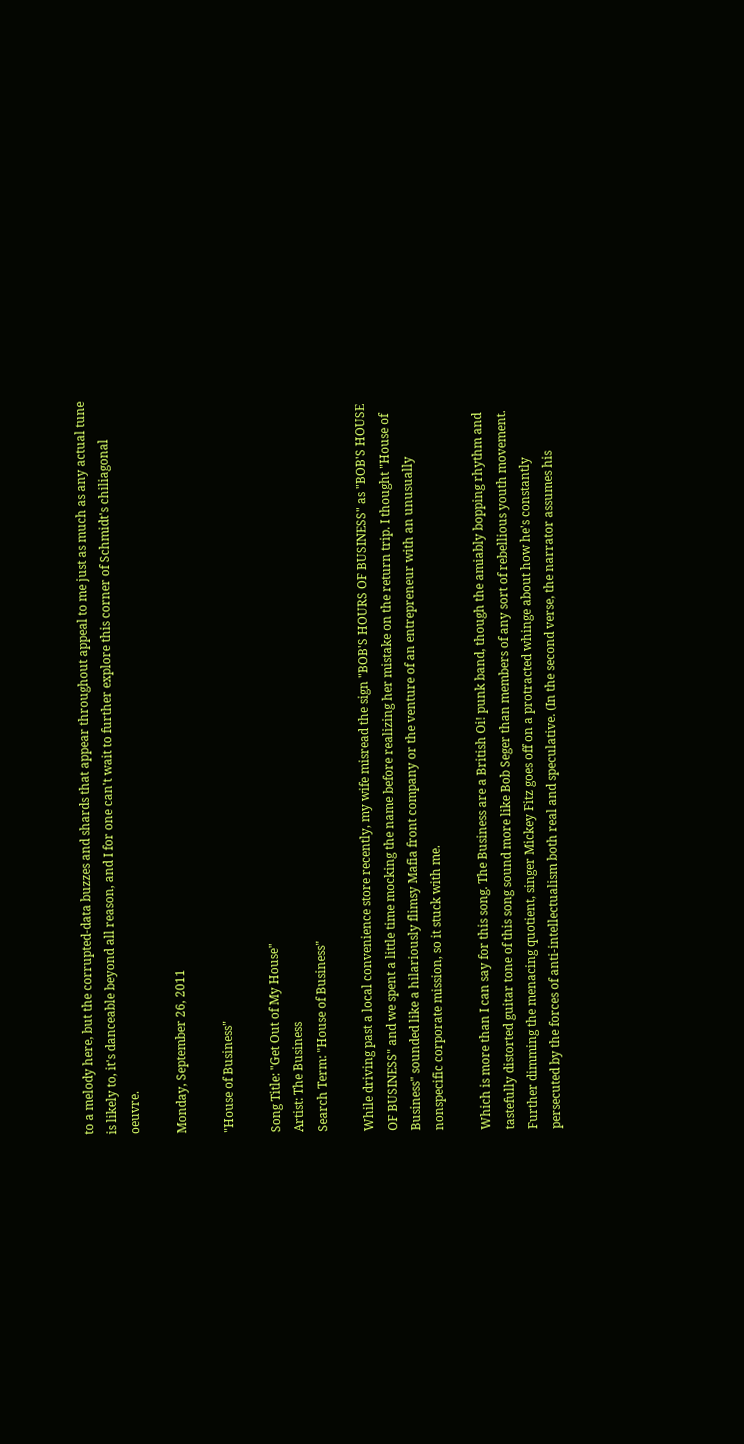to a melody here, but the corrupted-data buzzes and shards that appear throughout appeal to me just as much as any actual tune is likely to, it's danceable beyond all reason, and I for one can't wait to further explore this corner of Schmidt's chiliagonal oeuvre.

Monday, September 26, 2011

"House of Business"

Song Title: "Get Out of My House"
Artist: The Business
Search Term: "House of Business"

While driving past a local convenience store recently, my wife misread the sign "BOB'S HOURS OF BUSINESS" as "BOB'S HOUSE OF BUSINESS" and we spent a little time mocking the name before realizing her mistake on the return trip. I thought "House of Business" sounded like a hilariously flimsy Mafia front company or the venture of an entrepreneur with an unusually nonspecific corporate mission, so it stuck with me.

Which is more than I can say for this song. The Business are a British Oi! punk band, though the amiably bopping rhythm and tastefully distorted guitar tone of this song sound more like Bob Seger than members of any sort of rebellious youth movement. Further dimming the menacing quotient, singer Mickey Fitz goes off on a protracted whinge about how he's constantly persecuted by the forces of anti-intellectualism both real and speculative. (In the second verse, the narrator assumes his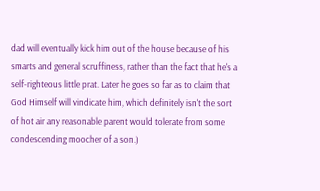dad will eventually kick him out of the house because of his smarts and general scruffiness, rather than the fact that he's a self-righteous little prat. Later he goes so far as to claim that God Himself will vindicate him, which definitely isn't the sort of hot air any reasonable parent would tolerate from some condescending moocher of a son.)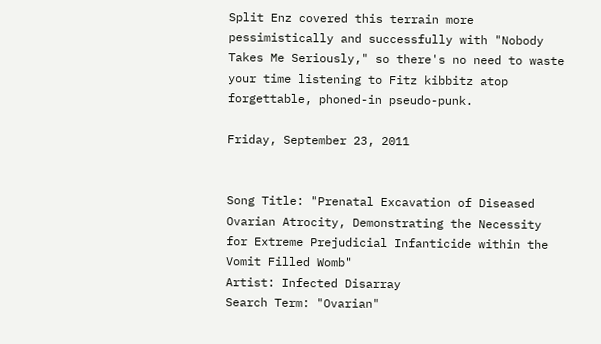Split Enz covered this terrain more pessimistically and successfully with "Nobody Takes Me Seriously," so there's no need to waste your time listening to Fitz kibbitz atop forgettable, phoned-in pseudo-punk.

Friday, September 23, 2011


Song Title: "Prenatal Excavation of Diseased Ovarian Atrocity, Demonstrating the Necessity for Extreme Prejudicial Infanticide within the Vomit Filled Womb"
Artist: Infected Disarray
Search Term: "Ovarian"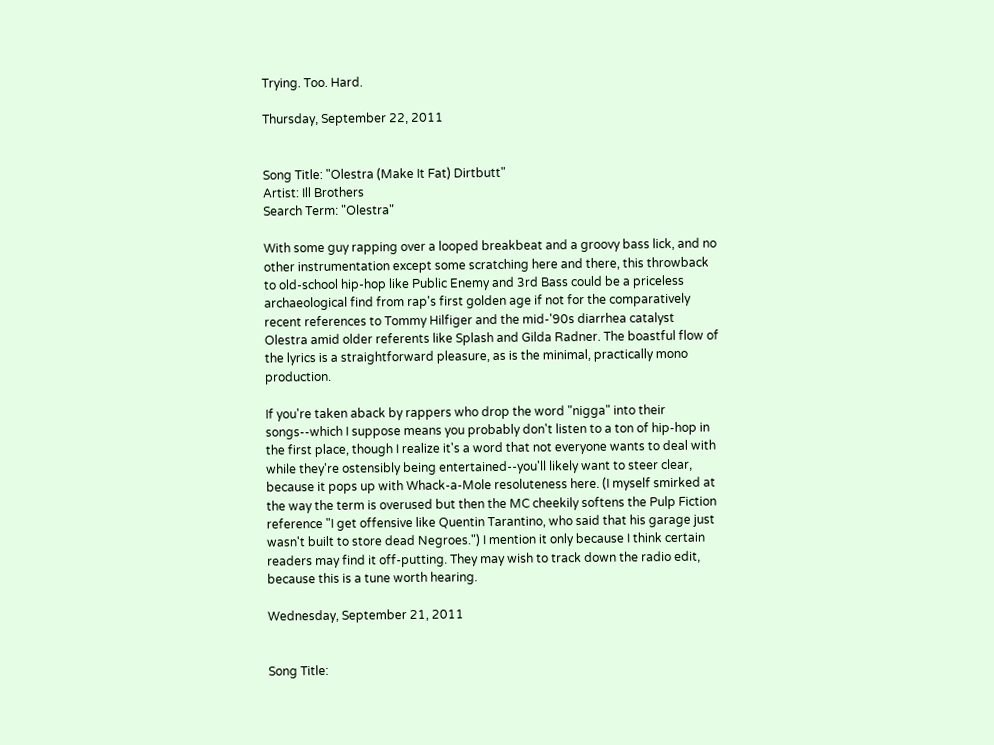Trying. Too. Hard.

Thursday, September 22, 2011


Song Title: "Olestra (Make It Fat) Dirtbutt"
Artist: Ill Brothers
Search Term: "Olestra"

With some guy rapping over a looped breakbeat and a groovy bass lick, and no other instrumentation except some scratching here and there, this throwback to old-school hip-hop like Public Enemy and 3rd Bass could be a priceless archaeological find from rap's first golden age if not for the comparatively recent references to Tommy Hilfiger and the mid-'90s diarrhea catalyst Olestra amid older referents like Splash and Gilda Radner. The boastful flow of the lyrics is a straightforward pleasure, as is the minimal, practically mono production.

If you're taken aback by rappers who drop the word "nigga" into their songs--which I suppose means you probably don't listen to a ton of hip-hop in the first place, though I realize it's a word that not everyone wants to deal with while they're ostensibly being entertained--you'll likely want to steer clear, because it pops up with Whack-a-Mole resoluteness here. (I myself smirked at the way the term is overused but then the MC cheekily softens the Pulp Fiction reference "I get offensive like Quentin Tarantino, who said that his garage just wasn't built to store dead Negroes.") I mention it only because I think certain readers may find it off-putting. They may wish to track down the radio edit, because this is a tune worth hearing.

Wednesday, September 21, 2011


Song Title: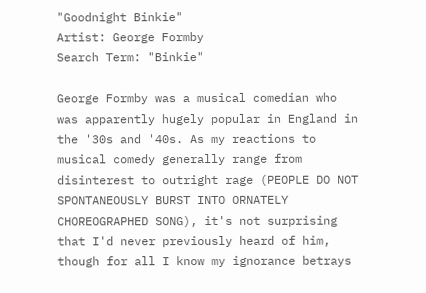"Goodnight Binkie"
Artist: George Formby
Search Term: "Binkie"

George Formby was a musical comedian who was apparently hugely popular in England in the '30s and '40s. As my reactions to musical comedy generally range from disinterest to outright rage (PEOPLE DO NOT SPONTANEOUSLY BURST INTO ORNATELY CHOREOGRAPHED SONG), it's not surprising that I'd never previously heard of him, though for all I know my ignorance betrays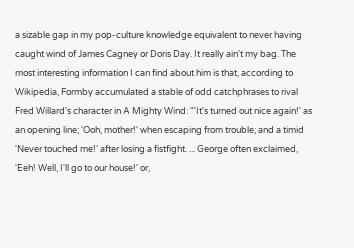a sizable gap in my pop-culture knowledge equivalent to never having caught wind of James Cagney or Doris Day. It really ain't my bag. The most interesting information I can find about him is that, according to Wikipedia, Formby accumulated a stable of odd catchphrases to rival Fred Willard's character in A Mighty Wind: "'It's turned out nice again!' as an opening line; 'Ooh, mother!' when escaping from trouble; and a timid 'Never touched me!' after losing a fistfight. ... George often exclaimed, 'Eeh! Well, I'll go to our house!' or,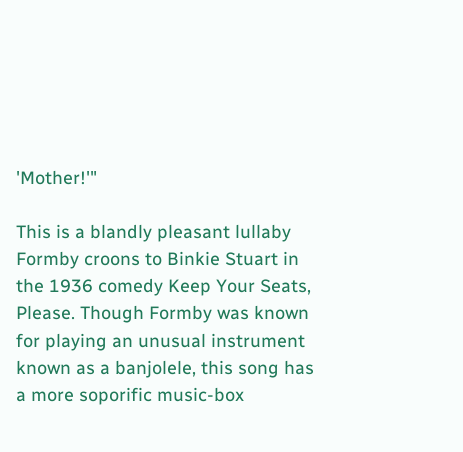'Mother!'"

This is a blandly pleasant lullaby Formby croons to Binkie Stuart in the 1936 comedy Keep Your Seats, Please. Though Formby was known for playing an unusual instrument known as a banjolele, this song has a more soporific music-box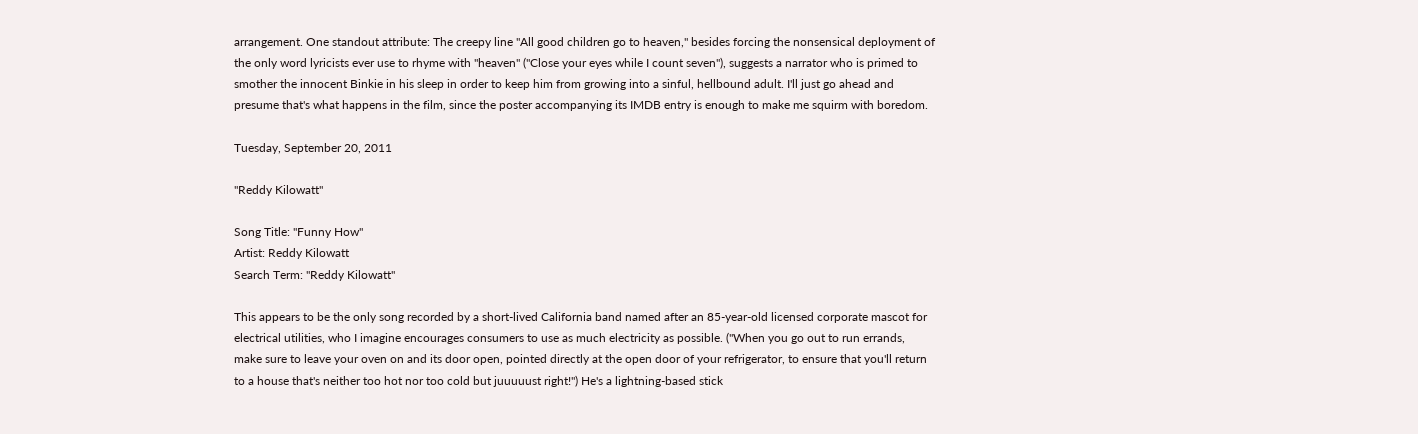arrangement. One standout attribute: The creepy line "All good children go to heaven," besides forcing the nonsensical deployment of the only word lyricists ever use to rhyme with "heaven" ("Close your eyes while I count seven"), suggests a narrator who is primed to smother the innocent Binkie in his sleep in order to keep him from growing into a sinful, hellbound adult. I'll just go ahead and presume that's what happens in the film, since the poster accompanying its IMDB entry is enough to make me squirm with boredom.

Tuesday, September 20, 2011

"Reddy Kilowatt"

Song Title: "Funny How"
Artist: Reddy Kilowatt
Search Term: "Reddy Kilowatt"

This appears to be the only song recorded by a short-lived California band named after an 85-year-old licensed corporate mascot for electrical utilities, who I imagine encourages consumers to use as much electricity as possible. ("When you go out to run errands, make sure to leave your oven on and its door open, pointed directly at the open door of your refrigerator, to ensure that you'll return to a house that's neither too hot nor too cold but juuuuust right!") He's a lightning-based stick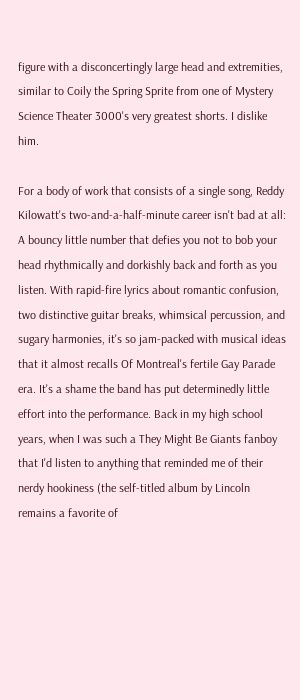figure with a disconcertingly large head and extremities, similar to Coily the Spring Sprite from one of Mystery Science Theater 3000's very greatest shorts. I dislike him.

For a body of work that consists of a single song, Reddy Kilowatt's two-and-a-half-minute career isn't bad at all: A bouncy little number that defies you not to bob your head rhythmically and dorkishly back and forth as you listen. With rapid-fire lyrics about romantic confusion, two distinctive guitar breaks, whimsical percussion, and sugary harmonies, it's so jam-packed with musical ideas that it almost recalls Of Montreal's fertile Gay Parade era. It's a shame the band has put determinedly little effort into the performance. Back in my high school years, when I was such a They Might Be Giants fanboy that I'd listen to anything that reminded me of their nerdy hookiness (the self-titled album by Lincoln remains a favorite of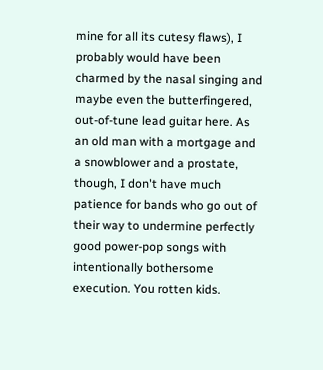mine for all its cutesy flaws), I probably would have been charmed by the nasal singing and maybe even the butterfingered, out-of-tune lead guitar here. As an old man with a mortgage and a snowblower and a prostate, though, I don't have much patience for bands who go out of their way to undermine perfectly good power-pop songs with intentionally bothersome execution. You rotten kids.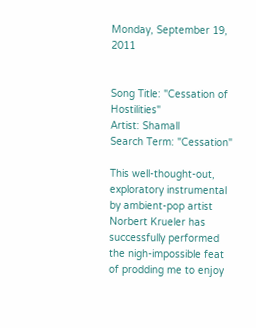Monday, September 19, 2011


Song Title: "Cessation of Hostilities"
Artist: Shamall
Search Term: "Cessation"

This well-thought-out, exploratory instrumental by ambient-pop artist Norbert Krueler has successfully performed the nigh-impossible feat of prodding me to enjoy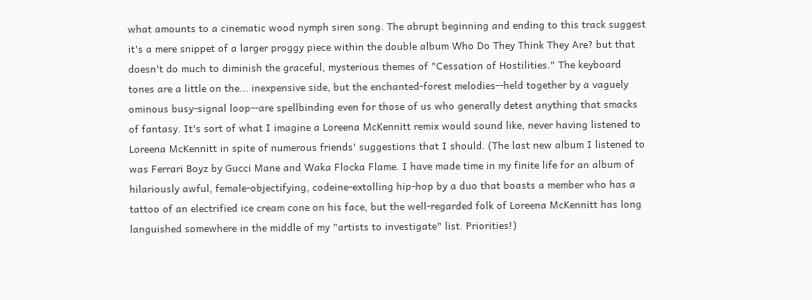what amounts to a cinematic wood nymph siren song. The abrupt beginning and ending to this track suggest it's a mere snippet of a larger proggy piece within the double album Who Do They Think They Are? but that doesn't do much to diminish the graceful, mysterious themes of "Cessation of Hostilities." The keyboard tones are a little on the... inexpensive side, but the enchanted-forest melodies--held together by a vaguely ominous busy-signal loop--are spellbinding even for those of us who generally detest anything that smacks of fantasy. It's sort of what I imagine a Loreena McKennitt remix would sound like, never having listened to Loreena McKennitt in spite of numerous friends' suggestions that I should. (The last new album I listened to was Ferrari Boyz by Gucci Mane and Waka Flocka Flame. I have made time in my finite life for an album of hilariously awful, female-objectifying, codeine-extolling hip-hop by a duo that boasts a member who has a tattoo of an electrified ice cream cone on his face, but the well-regarded folk of Loreena McKennitt has long languished somewhere in the middle of my "artists to investigate" list. Priorities!)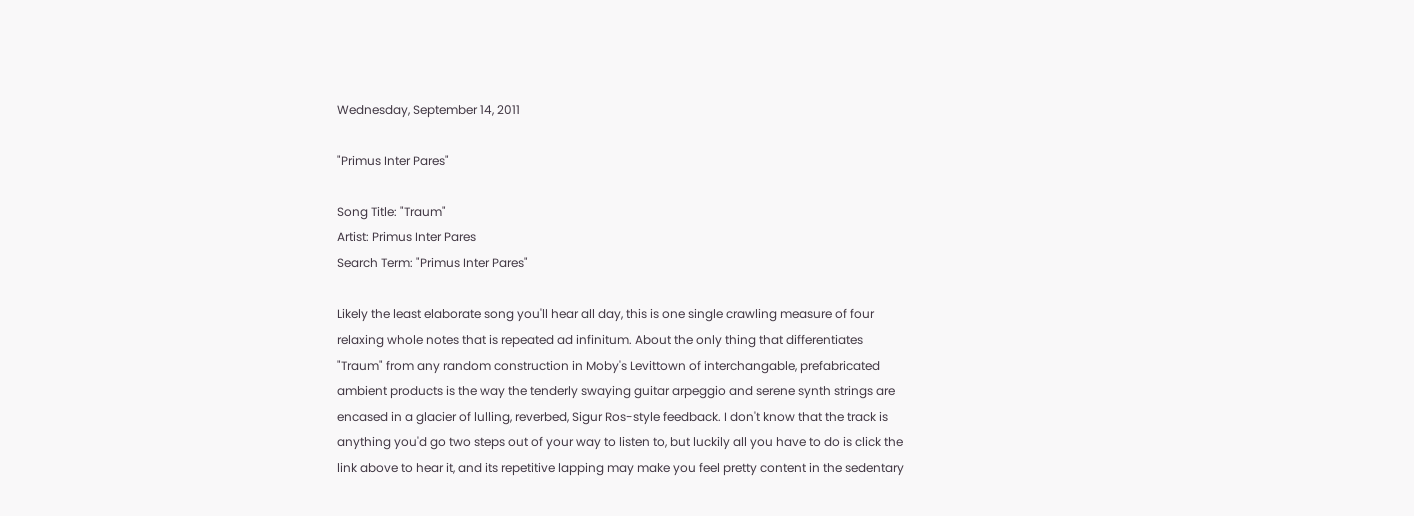Wednesday, September 14, 2011

"Primus Inter Pares"

Song Title: "Traum"
Artist: Primus Inter Pares
Search Term: "Primus Inter Pares"

Likely the least elaborate song you'll hear all day, this is one single crawling measure of four relaxing whole notes that is repeated ad infinitum. About the only thing that differentiates "Traum" from any random construction in Moby's Levittown of interchangable, prefabricated ambient products is the way the tenderly swaying guitar arpeggio and serene synth strings are encased in a glacier of lulling, reverbed, Sigur Ros-style feedback. I don't know that the track is anything you'd go two steps out of your way to listen to, but luckily all you have to do is click the link above to hear it, and its repetitive lapping may make you feel pretty content in the sedentary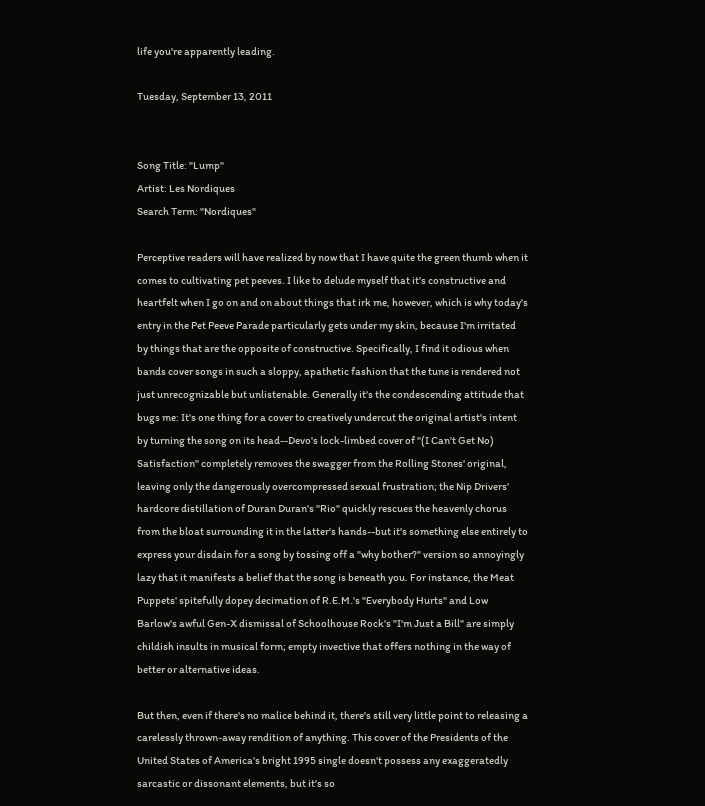life you're apparently leading.

Tuesday, September 13, 2011


Song Title: "Lump"
Artist: Les Nordiques
Search Term: "Nordiques"

Perceptive readers will have realized by now that I have quite the green thumb when it comes to cultivating pet peeves. I like to delude myself that it's constructive and heartfelt when I go on and on about things that irk me, however, which is why today's entry in the Pet Peeve Parade particularly gets under my skin, because I'm irritated by things that are the opposite of constructive. Specifically, I find it odious when bands cover songs in such a sloppy, apathetic fashion that the tune is rendered not just unrecognizable but unlistenable. Generally it's the condescending attitude that bugs me: It's one thing for a cover to creatively undercut the original artist's intent by turning the song on its head--Devo's lock-limbed cover of "(I Can't Get No) Satisfaction" completely removes the swagger from the Rolling Stones' original, leaving only the dangerously overcompressed sexual frustration; the Nip Drivers' hardcore distillation of Duran Duran's "Rio" quickly rescues the heavenly chorus from the bloat surrounding it in the latter's hands--but it's something else entirely to express your disdain for a song by tossing off a "why bother?" version so annoyingly lazy that it manifests a belief that the song is beneath you. For instance, the Meat Puppets' spitefully dopey decimation of R.E.M.'s "Everybody Hurts" and Low Barlow's awful Gen-X dismissal of Schoolhouse Rock's "I'm Just a Bill" are simply childish insults in musical form; empty invective that offers nothing in the way of better or alternative ideas.

But then, even if there's no malice behind it, there's still very little point to releasing a carelessly thrown-away rendition of anything. This cover of the Presidents of the United States of America's bright 1995 single doesn't possess any exaggeratedly sarcastic or dissonant elements, but it's so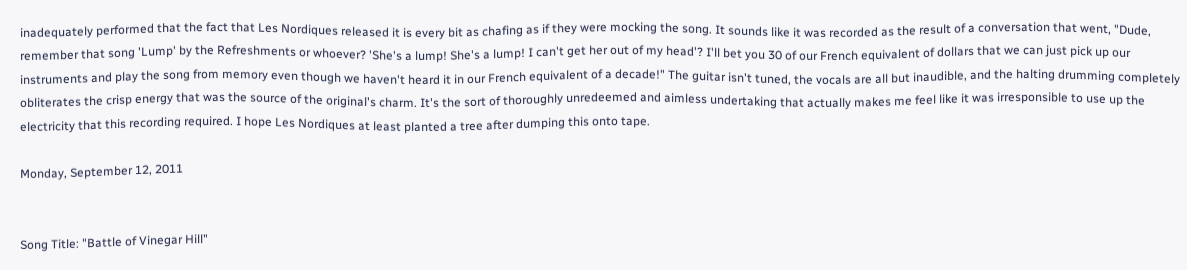inadequately performed that the fact that Les Nordiques released it is every bit as chafing as if they were mocking the song. It sounds like it was recorded as the result of a conversation that went, "Dude, remember that song 'Lump' by the Refreshments or whoever? 'She's a lump! She's a lump! I can't get her out of my head'? I'll bet you 30 of our French equivalent of dollars that we can just pick up our instruments and play the song from memory even though we haven't heard it in our French equivalent of a decade!" The guitar isn't tuned, the vocals are all but inaudible, and the halting drumming completely obliterates the crisp energy that was the source of the original's charm. It's the sort of thoroughly unredeemed and aimless undertaking that actually makes me feel like it was irresponsible to use up the electricity that this recording required. I hope Les Nordiques at least planted a tree after dumping this onto tape.

Monday, September 12, 2011


Song Title: "Battle of Vinegar Hill"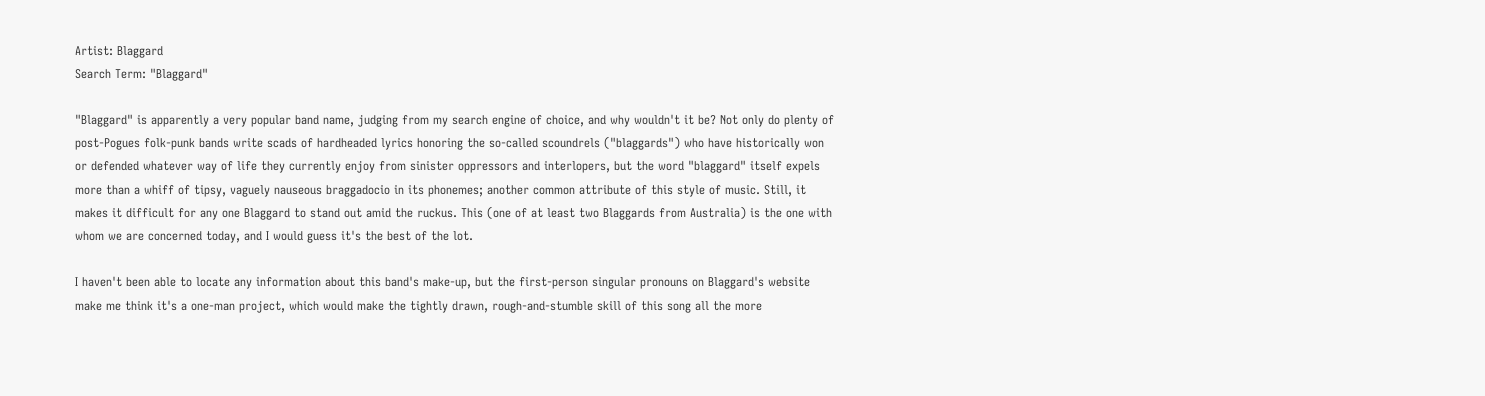Artist: Blaggard
Search Term: "Blaggard"

"Blaggard" is apparently a very popular band name, judging from my search engine of choice, and why wouldn't it be? Not only do plenty of post-Pogues folk-punk bands write scads of hardheaded lyrics honoring the so-called scoundrels ("blaggards") who have historically won or defended whatever way of life they currently enjoy from sinister oppressors and interlopers, but the word "blaggard" itself expels more than a whiff of tipsy, vaguely nauseous braggadocio in its phonemes; another common attribute of this style of music. Still, it makes it difficult for any one Blaggard to stand out amid the ruckus. This (one of at least two Blaggards from Australia) is the one with whom we are concerned today, and I would guess it's the best of the lot.

I haven't been able to locate any information about this band's make-up, but the first-person singular pronouns on Blaggard's website make me think it's a one-man project, which would make the tightly drawn, rough-and-stumble skill of this song all the more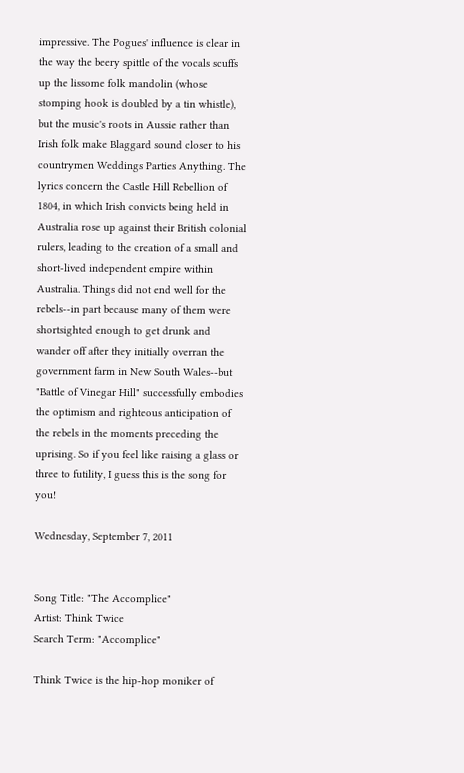impressive. The Pogues' influence is clear in the way the beery spittle of the vocals scuffs up the lissome folk mandolin (whose stomping hook is doubled by a tin whistle), but the music's roots in Aussie rather than Irish folk make Blaggard sound closer to his countrymen Weddings Parties Anything. The lyrics concern the Castle Hill Rebellion of 1804, in which Irish convicts being held in Australia rose up against their British colonial rulers, leading to the creation of a small and short-lived independent empire within Australia. Things did not end well for the rebels--in part because many of them were shortsighted enough to get drunk and wander off after they initially overran the government farm in New South Wales--but "Battle of Vinegar Hill" successfully embodies the optimism and righteous anticipation of the rebels in the moments preceding the uprising. So if you feel like raising a glass or three to futility, I guess this is the song for you!

Wednesday, September 7, 2011


Song Title: "The Accomplice"
Artist: Think Twice
Search Term: "Accomplice"

Think Twice is the hip-hop moniker of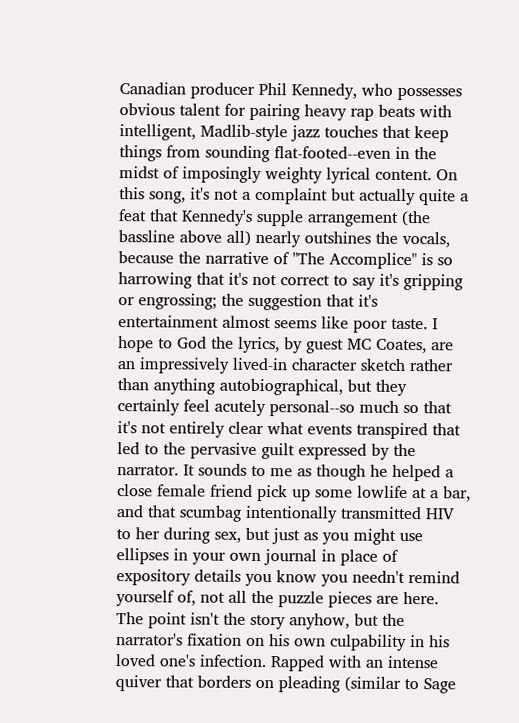Canadian producer Phil Kennedy, who possesses obvious talent for pairing heavy rap beats with intelligent, Madlib-style jazz touches that keep things from sounding flat-footed--even in the midst of imposingly weighty lyrical content. On this song, it's not a complaint but actually quite a feat that Kennedy's supple arrangement (the bassline above all) nearly outshines the vocals, because the narrative of "The Accomplice" is so harrowing that it's not correct to say it's gripping or engrossing; the suggestion that it's entertainment almost seems like poor taste. I hope to God the lyrics, by guest MC Coates, are an impressively lived-in character sketch rather than anything autobiographical, but they certainly feel acutely personal--so much so that it's not entirely clear what events transpired that led to the pervasive guilt expressed by the narrator. It sounds to me as though he helped a close female friend pick up some lowlife at a bar, and that scumbag intentionally transmitted HIV to her during sex, but just as you might use ellipses in your own journal in place of expository details you know you needn't remind yourself of, not all the puzzle pieces are here. The point isn't the story anyhow, but the narrator's fixation on his own culpability in his loved one's infection. Rapped with an intense quiver that borders on pleading (similar to Sage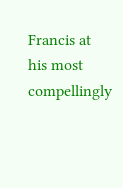Francis at his most compellingly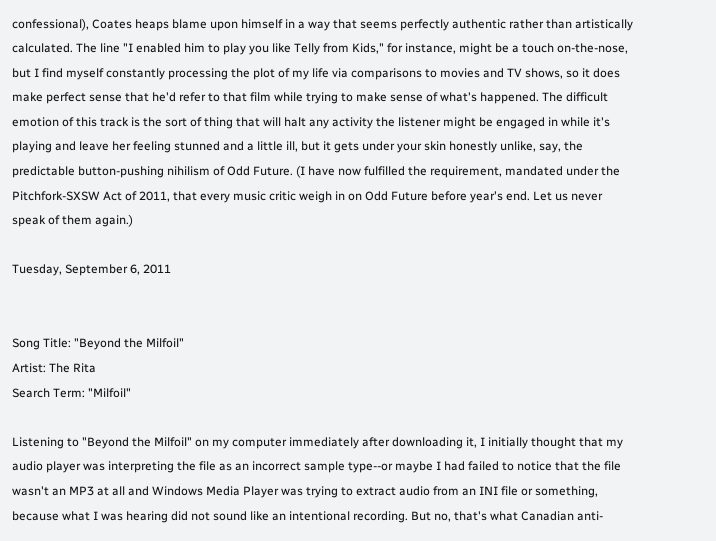confessional), Coates heaps blame upon himself in a way that seems perfectly authentic rather than artistically calculated. The line "I enabled him to play you like Telly from Kids," for instance, might be a touch on-the-nose, but I find myself constantly processing the plot of my life via comparisons to movies and TV shows, so it does make perfect sense that he'd refer to that film while trying to make sense of what's happened. The difficult emotion of this track is the sort of thing that will halt any activity the listener might be engaged in while it's playing and leave her feeling stunned and a little ill, but it gets under your skin honestly unlike, say, the predictable button-pushing nihilism of Odd Future. (I have now fulfilled the requirement, mandated under the Pitchfork-SXSW Act of 2011, that every music critic weigh in on Odd Future before year's end. Let us never speak of them again.)

Tuesday, September 6, 2011


Song Title: "Beyond the Milfoil"
Artist: The Rita
Search Term: "Milfoil"

Listening to "Beyond the Milfoil" on my computer immediately after downloading it, I initially thought that my audio player was interpreting the file as an incorrect sample type--or maybe I had failed to notice that the file wasn't an MP3 at all and Windows Media Player was trying to extract audio from an INI file or something, because what I was hearing did not sound like an intentional recording. But no, that's what Canadian anti-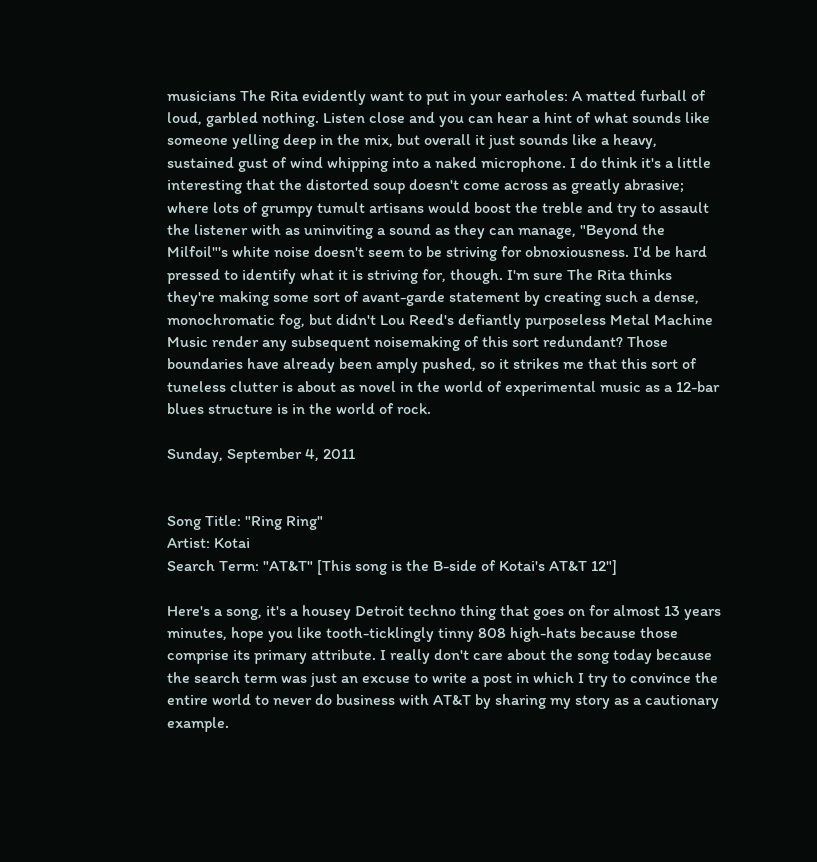musicians The Rita evidently want to put in your earholes: A matted furball of loud, garbled nothing. Listen close and you can hear a hint of what sounds like someone yelling deep in the mix, but overall it just sounds like a heavy, sustained gust of wind whipping into a naked microphone. I do think it's a little interesting that the distorted soup doesn't come across as greatly abrasive; where lots of grumpy tumult artisans would boost the treble and try to assault the listener with as uninviting a sound as they can manage, "Beyond the Milfoil"'s white noise doesn't seem to be striving for obnoxiousness. I'd be hard pressed to identify what it is striving for, though. I'm sure The Rita thinks they're making some sort of avant-garde statement by creating such a dense, monochromatic fog, but didn't Lou Reed's defiantly purposeless Metal Machine Music render any subsequent noisemaking of this sort redundant? Those boundaries have already been amply pushed, so it strikes me that this sort of tuneless clutter is about as novel in the world of experimental music as a 12-bar blues structure is in the world of rock.

Sunday, September 4, 2011


Song Title: "Ring Ring"
Artist: Kotai
Search Term: "AT&T" [This song is the B-side of Kotai's AT&T 12"]

Here's a song, it's a housey Detroit techno thing that goes on for almost 13 years minutes, hope you like tooth-ticklingly tinny 808 high-hats because those comprise its primary attribute. I really don't care about the song today because the search term was just an excuse to write a post in which I try to convince the entire world to never do business with AT&T by sharing my story as a cautionary example.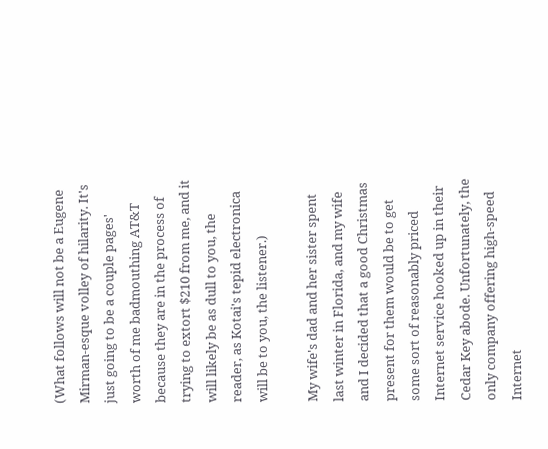(What follows will not be a Eugene Mirman-esque volley of hilarity. It's just going to be a couple pages' worth of me badmouthing AT&T because they are in the process of trying to extort $210 from me, and it will likely be as dull to you, the reader, as Kotai's tepid electronica will be to you, the listener.)

My wife's dad and her sister spent last winter in Florida, and my wife and I decided that a good Christmas present for them would be to get some sort of reasonably priced Internet service hooked up in their Cedar Key abode. Unfortunately, the only company offering high-speed Internet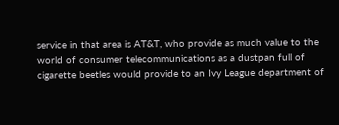service in that area is AT&T, who provide as much value to the world of consumer telecommunications as a dustpan full of cigarette beetles would provide to an Ivy League department of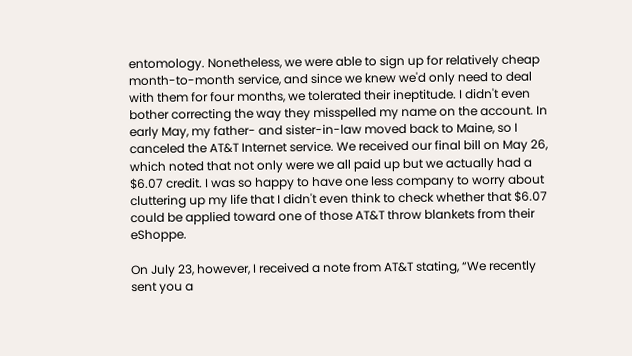entomology. Nonetheless, we were able to sign up for relatively cheap month-to-month service, and since we knew we'd only need to deal with them for four months, we tolerated their ineptitude. I didn't even bother correcting the way they misspelled my name on the account. In early May, my father- and sister-in-law moved back to Maine, so I canceled the AT&T Internet service. We received our final bill on May 26, which noted that not only were we all paid up but we actually had a $6.07 credit. I was so happy to have one less company to worry about cluttering up my life that I didn't even think to check whether that $6.07 could be applied toward one of those AT&T throw blankets from their eShoppe.

On July 23, however, I received a note from AT&T stating, “We recently sent you a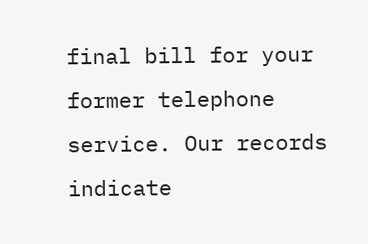final bill for your former telephone service. Our records indicate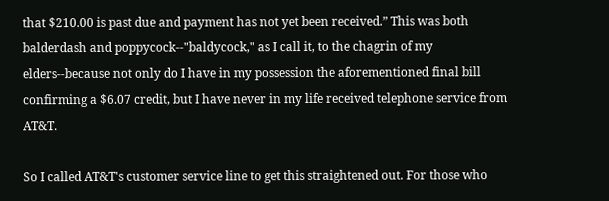that $210.00 is past due and payment has not yet been received.” This was both balderdash and poppycock--"baldycock," as I call it, to the chagrin of my elders--because not only do I have in my possession the aforementioned final bill confirming a $6.07 credit, but I have never in my life received telephone service from AT&T.

So I called AT&T's customer service line to get this straightened out. For those who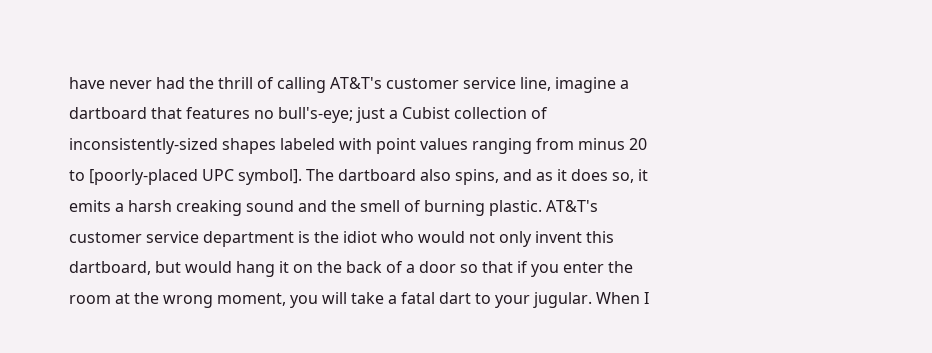have never had the thrill of calling AT&T's customer service line, imagine a dartboard that features no bull's-eye; just a Cubist collection of inconsistently-sized shapes labeled with point values ranging from minus 20 to [poorly-placed UPC symbol]. The dartboard also spins, and as it does so, it emits a harsh creaking sound and the smell of burning plastic. AT&T's customer service department is the idiot who would not only invent this dartboard, but would hang it on the back of a door so that if you enter the room at the wrong moment, you will take a fatal dart to your jugular. When I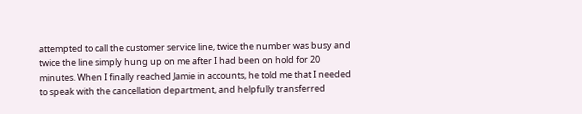attempted to call the customer service line, twice the number was busy and twice the line simply hung up on me after I had been on hold for 20 minutes. When I finally reached Jamie in accounts, he told me that I needed to speak with the cancellation department, and helpfully transferred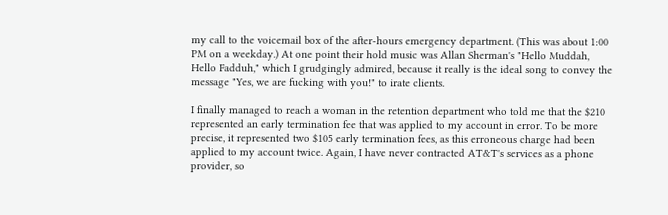my call to the voicemail box of the after-hours emergency department. (This was about 1:00 PM on a weekday.) At one point their hold music was Allan Sherman's "Hello Muddah, Hello Fadduh," which I grudgingly admired, because it really is the ideal song to convey the message "Yes, we are fucking with you!" to irate clients.

I finally managed to reach a woman in the retention department who told me that the $210 represented an early termination fee that was applied to my account in error. To be more precise, it represented two $105 early termination fees, as this erroneous charge had been applied to my account twice. Again, I have never contracted AT&T's services as a phone provider, so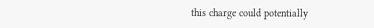this charge could potentially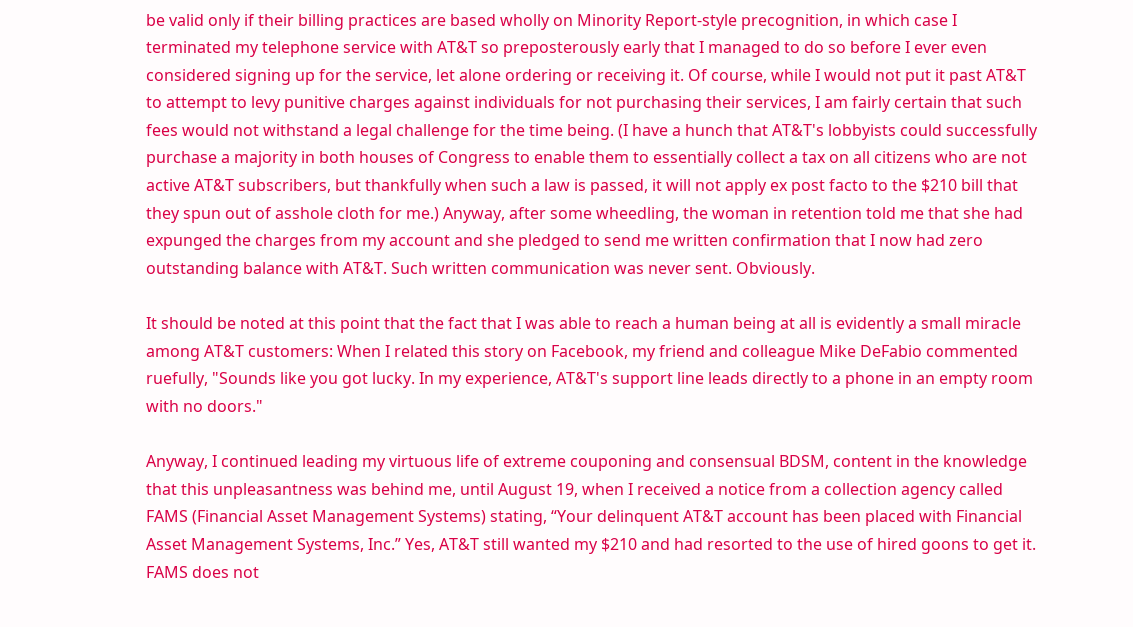be valid only if their billing practices are based wholly on Minority Report-style precognition, in which case I terminated my telephone service with AT&T so preposterously early that I managed to do so before I ever even considered signing up for the service, let alone ordering or receiving it. Of course, while I would not put it past AT&T to attempt to levy punitive charges against individuals for not purchasing their services, I am fairly certain that such fees would not withstand a legal challenge for the time being. (I have a hunch that AT&T's lobbyists could successfully purchase a majority in both houses of Congress to enable them to essentially collect a tax on all citizens who are not active AT&T subscribers, but thankfully when such a law is passed, it will not apply ex post facto to the $210 bill that they spun out of asshole cloth for me.) Anyway, after some wheedling, the woman in retention told me that she had expunged the charges from my account and she pledged to send me written confirmation that I now had zero outstanding balance with AT&T. Such written communication was never sent. Obviously.

It should be noted at this point that the fact that I was able to reach a human being at all is evidently a small miracle among AT&T customers: When I related this story on Facebook, my friend and colleague Mike DeFabio commented ruefully, "Sounds like you got lucky. In my experience, AT&T's support line leads directly to a phone in an empty room with no doors."

Anyway, I continued leading my virtuous life of extreme couponing and consensual BDSM, content in the knowledge that this unpleasantness was behind me, until August 19, when I received a notice from a collection agency called FAMS (Financial Asset Management Systems) stating, “Your delinquent AT&T account has been placed with Financial Asset Management Systems, Inc.” Yes, AT&T still wanted my $210 and had resorted to the use of hired goons to get it. FAMS does not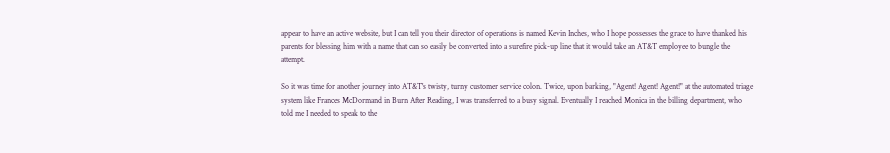appear to have an active website, but I can tell you their director of operations is named Kevin Inches, who I hope possesses the grace to have thanked his parents for blessing him with a name that can so easily be converted into a surefire pick-up line that it would take an AT&T employee to bungle the attempt.

So it was time for another journey into AT&T's twisty, turny customer service colon. Twice, upon barking, "Agent! Agent! Agent!" at the automated triage system like Frances McDormand in Burn After Reading, I was transferred to a busy signal. Eventually I reached Monica in the billing department, who told me I needed to speak to the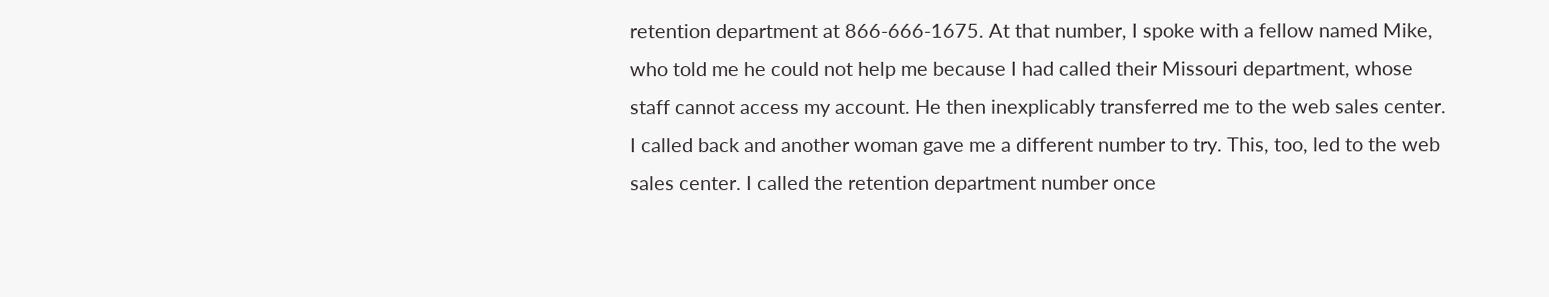retention department at 866-666-1675. At that number, I spoke with a fellow named Mike, who told me he could not help me because I had called their Missouri department, whose staff cannot access my account. He then inexplicably transferred me to the web sales center. I called back and another woman gave me a different number to try. This, too, led to the web sales center. I called the retention department number once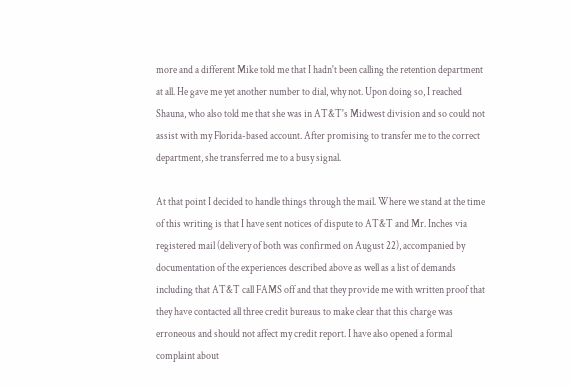more and a different Mike told me that I hadn't been calling the retention department at all. He gave me yet another number to dial, why not. Upon doing so, I reached Shauna, who also told me that she was in AT&T's Midwest division and so could not assist with my Florida-based account. After promising to transfer me to the correct department, she transferred me to a busy signal.

At that point I decided to handle things through the mail. Where we stand at the time of this writing is that I have sent notices of dispute to AT&T and Mr. Inches via registered mail (delivery of both was confirmed on August 22), accompanied by documentation of the experiences described above as well as a list of demands including that AT&T call FAMS off and that they provide me with written proof that they have contacted all three credit bureaus to make clear that this charge was erroneous and should not affect my credit report. I have also opened a formal complaint about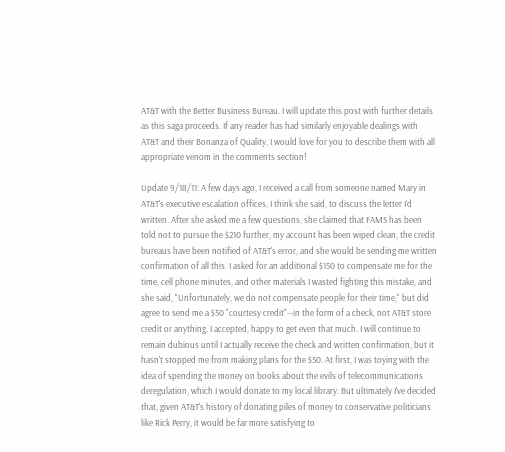AT&T with the Better Business Bureau. I will update this post with further details as this saga proceeds. If any reader has had similarly enjoyable dealings with AT&T and their Bonanza of Quality, I would love for you to describe them with all appropriate venom in the comments section!

Update 9/18/11: A few days ago, I received a call from someone named Mary in AT&T's executive escalation offices, I think she said, to discuss the letter I'd written. After she asked me a few questions, she claimed that FAMS has been told not to pursue the $210 further, my account has been wiped clean, the credit bureaus have been notified of AT&T's error, and she would be sending me written confirmation of all this. I asked for an additional $150 to compensate me for the time, cell phone minutes, and other materials I wasted fighting this mistake, and she said, "Unfortunately, we do not compensate people for their time," but did agree to send me a $50 "courtesy credit"--in the form of a check, not AT&T store credit or anything. I accepted, happy to get even that much. I will continue to remain dubious until I actually receive the check and written confirmation, but it hasn't stopped me from making plans for the $50. At first, I was toying with the idea of spending the money on books about the evils of telecommunications deregulation, which I would donate to my local library. But ultimately I've decided that, given AT&T's history of donating piles of money to conservative politicians like Rick Perry, it would be far more satisfying to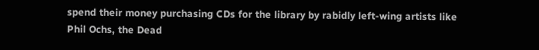spend their money purchasing CDs for the library by rabidly left-wing artists like Phil Ochs, the Dead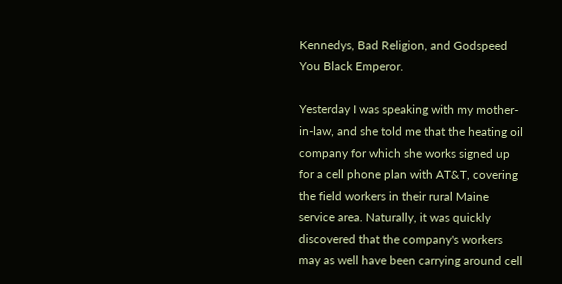Kennedys, Bad Religion, and Godspeed You Black Emperor.

Yesterday I was speaking with my mother-in-law, and she told me that the heating oil company for which she works signed up for a cell phone plan with AT&T, covering the field workers in their rural Maine service area. Naturally, it was quickly discovered that the company's workers may as well have been carrying around cell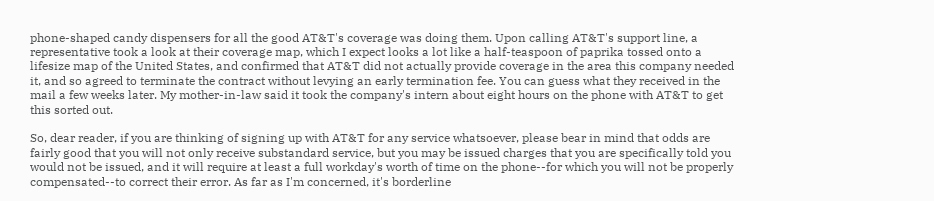phone-shaped candy dispensers for all the good AT&T's coverage was doing them. Upon calling AT&T's support line, a representative took a look at their coverage map, which I expect looks a lot like a half-teaspoon of paprika tossed onto a lifesize map of the United States, and confirmed that AT&T did not actually provide coverage in the area this company needed it, and so agreed to terminate the contract without levying an early termination fee. You can guess what they received in the mail a few weeks later. My mother-in-law said it took the company's intern about eight hours on the phone with AT&T to get this sorted out.

So, dear reader, if you are thinking of signing up with AT&T for any service whatsoever, please bear in mind that odds are fairly good that you will not only receive substandard service, but you may be issued charges that you are specifically told you would not be issued, and it will require at least a full workday's worth of time on the phone--for which you will not be properly compensated--to correct their error. As far as I'm concerned, it's borderline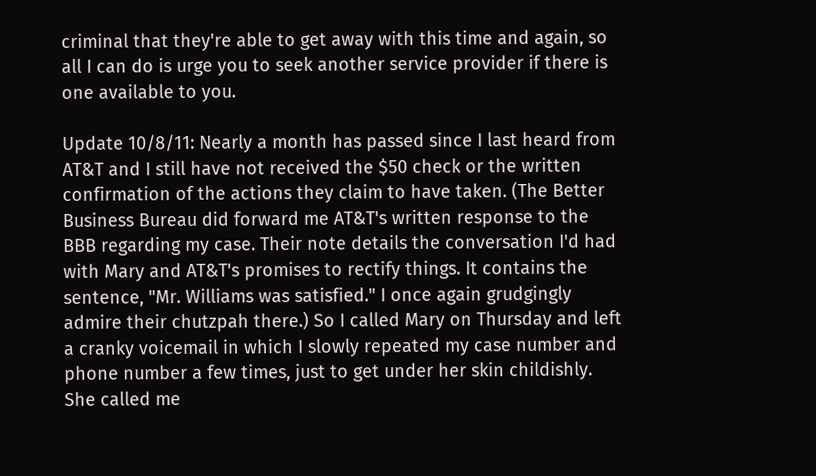criminal that they're able to get away with this time and again, so all I can do is urge you to seek another service provider if there is one available to you.

Update 10/8/11: Nearly a month has passed since I last heard from AT&T and I still have not received the $50 check or the written confirmation of the actions they claim to have taken. (The Better Business Bureau did forward me AT&T's written response to the BBB regarding my case. Their note details the conversation I'd had with Mary and AT&T's promises to rectify things. It contains the sentence, "Mr. Williams was satisfied." I once again grudgingly admire their chutzpah there.) So I called Mary on Thursday and left a cranky voicemail in which I slowly repeated my case number and phone number a few times, just to get under her skin childishly. She called me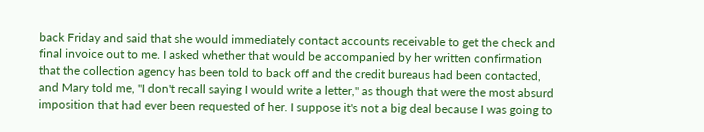back Friday and said that she would immediately contact accounts receivable to get the check and final invoice out to me. I asked whether that would be accompanied by her written confirmation that the collection agency has been told to back off and the credit bureaus had been contacted, and Mary told me, "I don't recall saying I would write a letter," as though that were the most absurd imposition that had ever been requested of her. I suppose it's not a big deal because I was going to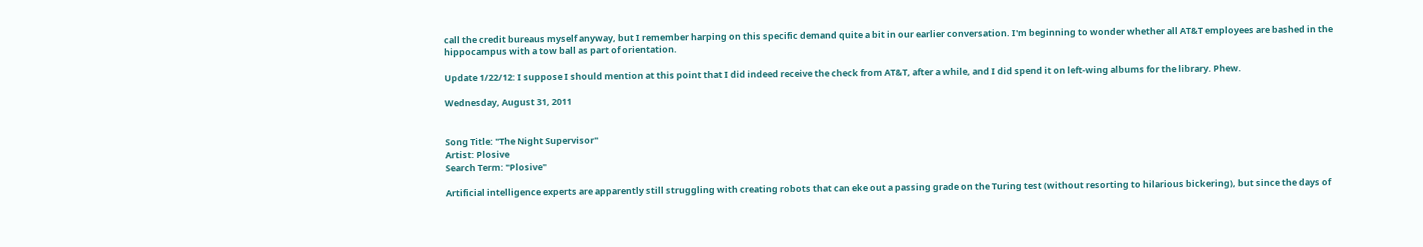call the credit bureaus myself anyway, but I remember harping on this specific demand quite a bit in our earlier conversation. I'm beginning to wonder whether all AT&T employees are bashed in the hippocampus with a tow ball as part of orientation.

Update 1/22/12: I suppose I should mention at this point that I did indeed receive the check from AT&T, after a while, and I did spend it on left-wing albums for the library. Phew.

Wednesday, August 31, 2011


Song Title: "The Night Supervisor"
Artist: Plosive
Search Term: "Plosive"

Artificial intelligence experts are apparently still struggling with creating robots that can eke out a passing grade on the Turing test (without resorting to hilarious bickering), but since the days of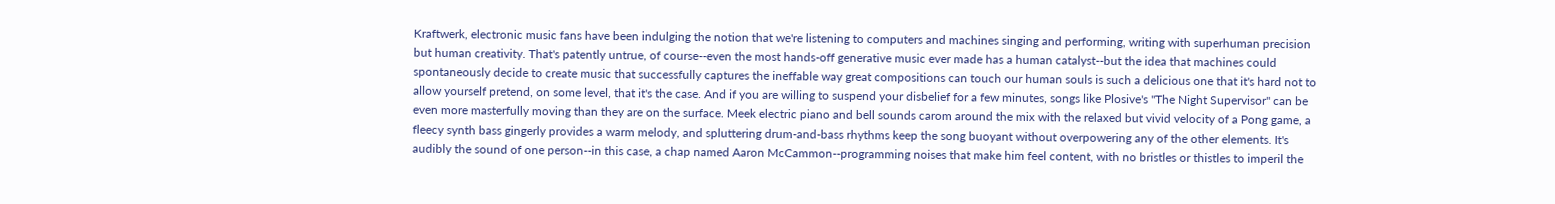Kraftwerk, electronic music fans have been indulging the notion that we're listening to computers and machines singing and performing, writing with superhuman precision but human creativity. That's patently untrue, of course--even the most hands-off generative music ever made has a human catalyst--but the idea that machines could spontaneously decide to create music that successfully captures the ineffable way great compositions can touch our human souls is such a delicious one that it's hard not to allow yourself pretend, on some level, that it's the case. And if you are willing to suspend your disbelief for a few minutes, songs like Plosive's "The Night Supervisor" can be even more masterfully moving than they are on the surface. Meek electric piano and bell sounds carom around the mix with the relaxed but vivid velocity of a Pong game, a fleecy synth bass gingerly provides a warm melody, and spluttering drum-and-bass rhythms keep the song buoyant without overpowering any of the other elements. It's audibly the sound of one person--in this case, a chap named Aaron McCammon--programming noises that make him feel content, with no bristles or thistles to imperil the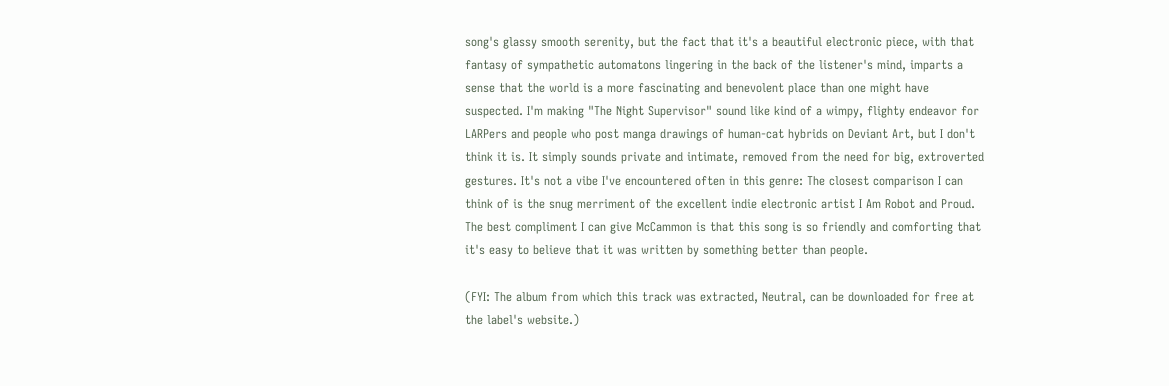song's glassy smooth serenity, but the fact that it's a beautiful electronic piece, with that fantasy of sympathetic automatons lingering in the back of the listener's mind, imparts a sense that the world is a more fascinating and benevolent place than one might have suspected. I'm making "The Night Supervisor" sound like kind of a wimpy, flighty endeavor for LARPers and people who post manga drawings of human-cat hybrids on Deviant Art, but I don't think it is. It simply sounds private and intimate, removed from the need for big, extroverted gestures. It's not a vibe I've encountered often in this genre: The closest comparison I can think of is the snug merriment of the excellent indie electronic artist I Am Robot and Proud. The best compliment I can give McCammon is that this song is so friendly and comforting that it's easy to believe that it was written by something better than people.

(FYI: The album from which this track was extracted, Neutral, can be downloaded for free at the label's website.)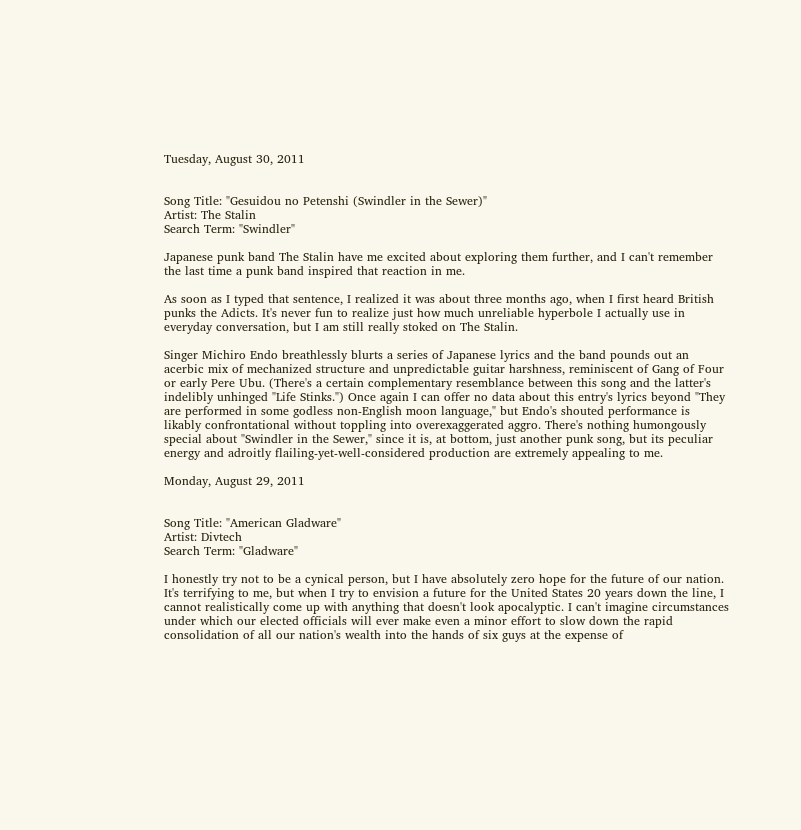Tuesday, August 30, 2011


Song Title: "Gesuidou no Petenshi (Swindler in the Sewer)"
Artist: The Stalin
Search Term: "Swindler"

Japanese punk band The Stalin have me excited about exploring them further, and I can't remember the last time a punk band inspired that reaction in me.

As soon as I typed that sentence, I realized it was about three months ago, when I first heard British punks the Adicts. It's never fun to realize just how much unreliable hyperbole I actually use in everyday conversation, but I am still really stoked on The Stalin.

Singer Michiro Endo breathlessly blurts a series of Japanese lyrics and the band pounds out an acerbic mix of mechanized structure and unpredictable guitar harshness, reminiscent of Gang of Four or early Pere Ubu. (There's a certain complementary resemblance between this song and the latter's indelibly unhinged "Life Stinks.") Once again I can offer no data about this entry's lyrics beyond "They are performed in some godless non-English moon language," but Endo's shouted performance is likably confrontational without toppling into overexaggerated aggro. There's nothing humongously special about "Swindler in the Sewer," since it is, at bottom, just another punk song, but its peculiar energy and adroitly flailing-yet-well-considered production are extremely appealing to me.

Monday, August 29, 2011


Song Title: "American Gladware"
Artist: Divtech
Search Term: "Gladware"

I honestly try not to be a cynical person, but I have absolutely zero hope for the future of our nation. It's terrifying to me, but when I try to envision a future for the United States 20 years down the line, I cannot realistically come up with anything that doesn't look apocalyptic. I can't imagine circumstances under which our elected officials will ever make even a minor effort to slow down the rapid consolidation of all our nation's wealth into the hands of six guys at the expense of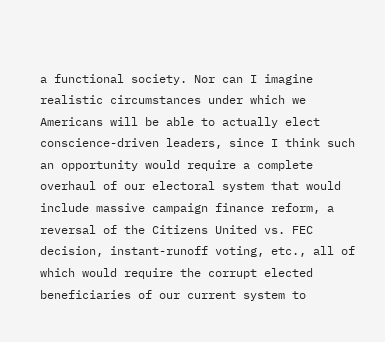a functional society. Nor can I imagine realistic circumstances under which we Americans will be able to actually elect conscience-driven leaders, since I think such an opportunity would require a complete overhaul of our electoral system that would include massive campaign finance reform, a reversal of the Citizens United vs. FEC decision, instant-runoff voting, etc., all of which would require the corrupt elected beneficiaries of our current system to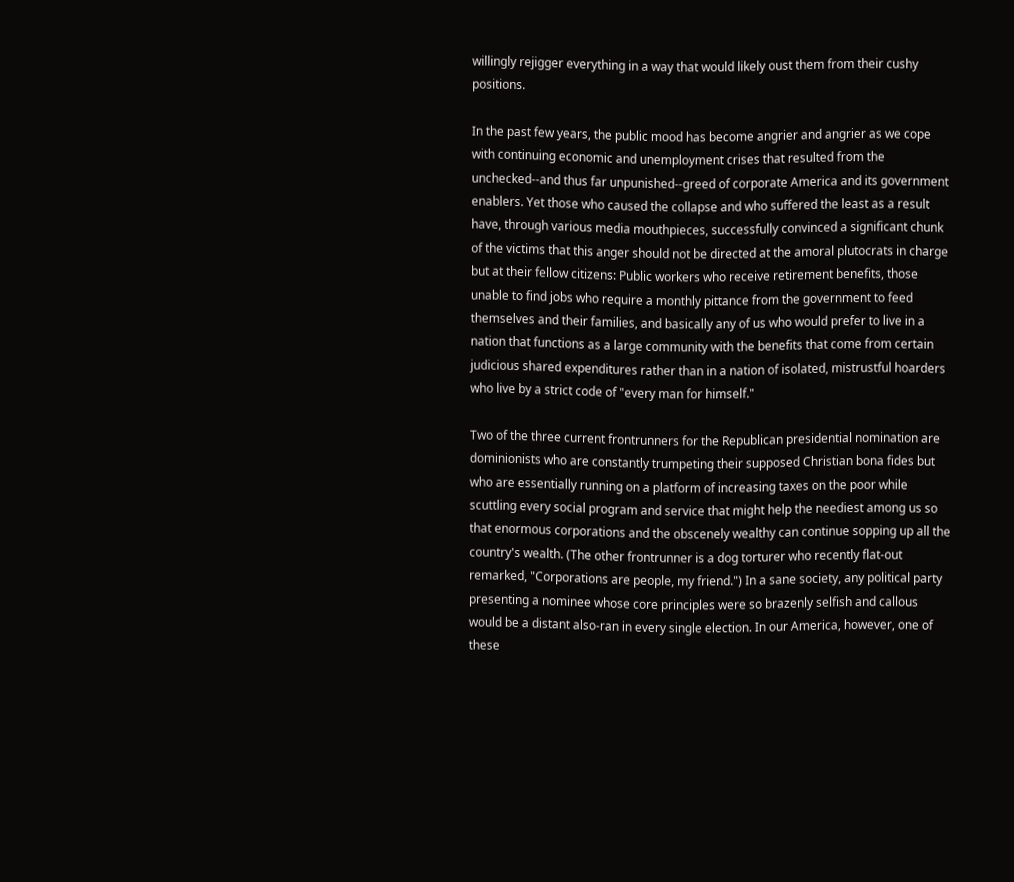willingly rejigger everything in a way that would likely oust them from their cushy positions.

In the past few years, the public mood has become angrier and angrier as we cope with continuing economic and unemployment crises that resulted from the unchecked--and thus far unpunished--greed of corporate America and its government enablers. Yet those who caused the collapse and who suffered the least as a result have, through various media mouthpieces, successfully convinced a significant chunk of the victims that this anger should not be directed at the amoral plutocrats in charge but at their fellow citizens: Public workers who receive retirement benefits, those unable to find jobs who require a monthly pittance from the government to feed themselves and their families, and basically any of us who would prefer to live in a nation that functions as a large community with the benefits that come from certain judicious shared expenditures rather than in a nation of isolated, mistrustful hoarders who live by a strict code of "every man for himself."

Two of the three current frontrunners for the Republican presidential nomination are dominionists who are constantly trumpeting their supposed Christian bona fides but who are essentially running on a platform of increasing taxes on the poor while scuttling every social program and service that might help the neediest among us so that enormous corporations and the obscenely wealthy can continue sopping up all the country's wealth. (The other frontrunner is a dog torturer who recently flat-out remarked, "Corporations are people, my friend.") In a sane society, any political party presenting a nominee whose core principles were so brazenly selfish and callous would be a distant also-ran in every single election. In our America, however, one of these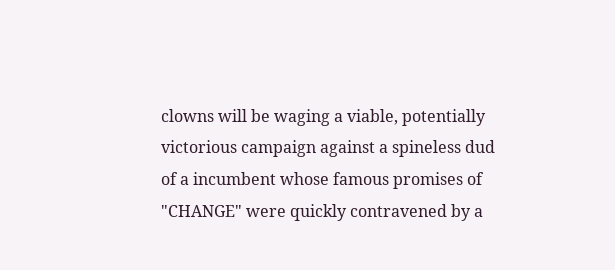clowns will be waging a viable, potentially victorious campaign against a spineless dud of a incumbent whose famous promises of "CHANGE" were quickly contravened by a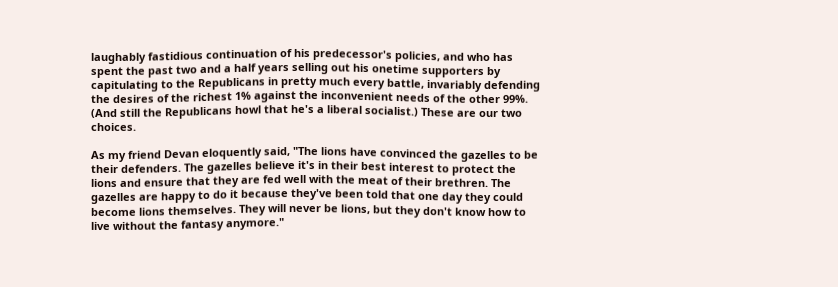laughably fastidious continuation of his predecessor's policies, and who has spent the past two and a half years selling out his onetime supporters by capitulating to the Republicans in pretty much every battle, invariably defending the desires of the richest 1% against the inconvenient needs of the other 99%. (And still the Republicans howl that he's a liberal socialist.) These are our two choices.

As my friend Devan eloquently said, "The lions have convinced the gazelles to be their defenders. The gazelles believe it's in their best interest to protect the lions and ensure that they are fed well with the meat of their brethren. The gazelles are happy to do it because they've been told that one day they could become lions themselves. They will never be lions, but they don't know how to live without the fantasy anymore."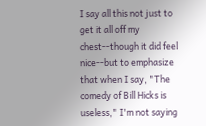I say all this not just to get it all off my chest--though it did feel nice--but to emphasize that when I say, "The comedy of Bill Hicks is useless," I'm not saying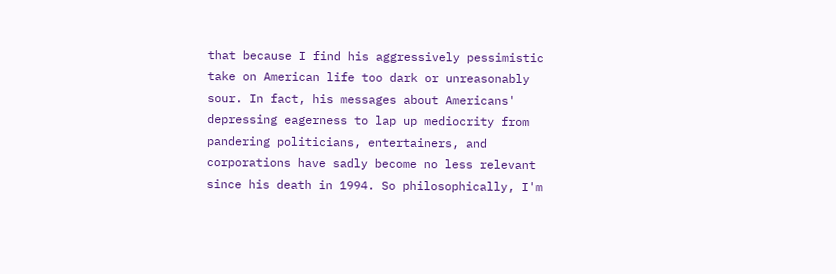that because I find his aggressively pessimistic take on American life too dark or unreasonably sour. In fact, his messages about Americans' depressing eagerness to lap up mediocrity from pandering politicians, entertainers, and corporations have sadly become no less relevant since his death in 1994. So philosophically, I'm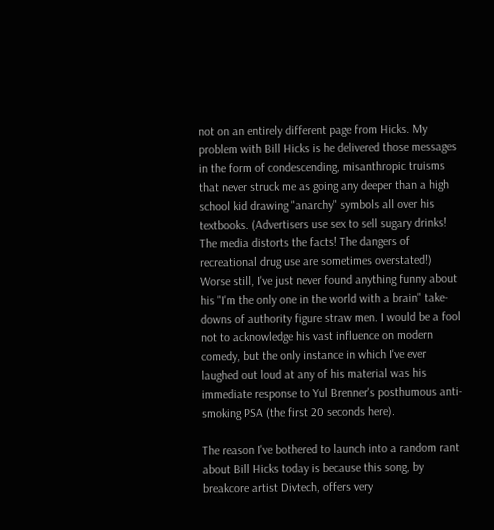not on an entirely different page from Hicks. My problem with Bill Hicks is he delivered those messages in the form of condescending, misanthropic truisms that never struck me as going any deeper than a high school kid drawing "anarchy" symbols all over his textbooks. (Advertisers use sex to sell sugary drinks! The media distorts the facts! The dangers of recreational drug use are sometimes overstated!) Worse still, I've just never found anything funny about his "I'm the only one in the world with a brain" take-downs of authority figure straw men. I would be a fool not to acknowledge his vast influence on modern comedy, but the only instance in which I've ever laughed out loud at any of his material was his immediate response to Yul Brenner's posthumous anti-smoking PSA (the first 20 seconds here).

The reason I've bothered to launch into a random rant about Bill Hicks today is because this song, by breakcore artist Divtech, offers very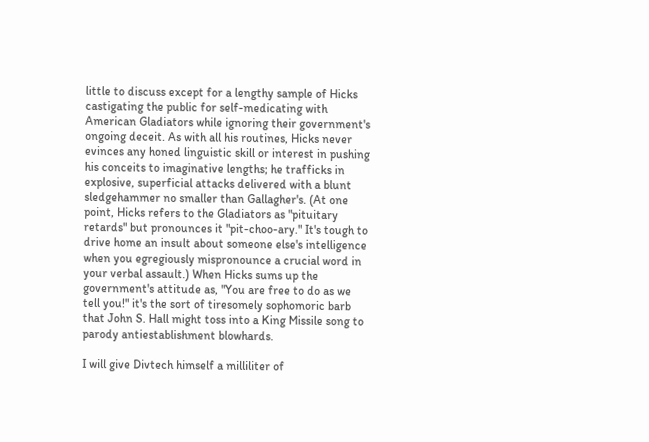little to discuss except for a lengthy sample of Hicks castigating the public for self-medicating with American Gladiators while ignoring their government's ongoing deceit. As with all his routines, Hicks never evinces any honed linguistic skill or interest in pushing his conceits to imaginative lengths; he trafficks in explosive, superficial attacks delivered with a blunt sledgehammer no smaller than Gallagher's. (At one point, Hicks refers to the Gladiators as "pituitary retards" but pronounces it "pit-choo-ary." It's tough to drive home an insult about someone else's intelligence when you egregiously mispronounce a crucial word in your verbal assault.) When Hicks sums up the government's attitude as, "You are free to do as we tell you!" it's the sort of tiresomely sophomoric barb that John S. Hall might toss into a King Missile song to parody antiestablishment blowhards.

I will give Divtech himself a milliliter of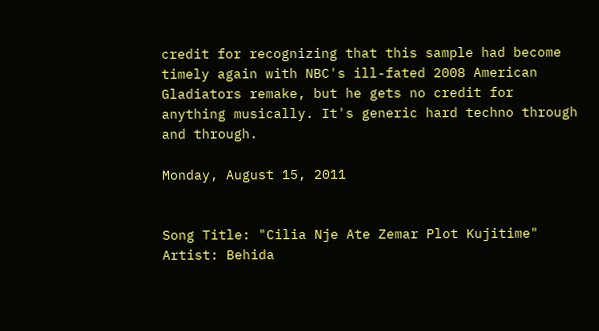credit for recognizing that this sample had become timely again with NBC's ill-fated 2008 American Gladiators remake, but he gets no credit for anything musically. It's generic hard techno through and through.

Monday, August 15, 2011


Song Title: "Cilia Nje Ate Zemar Plot Kujitime"
Artist: Behida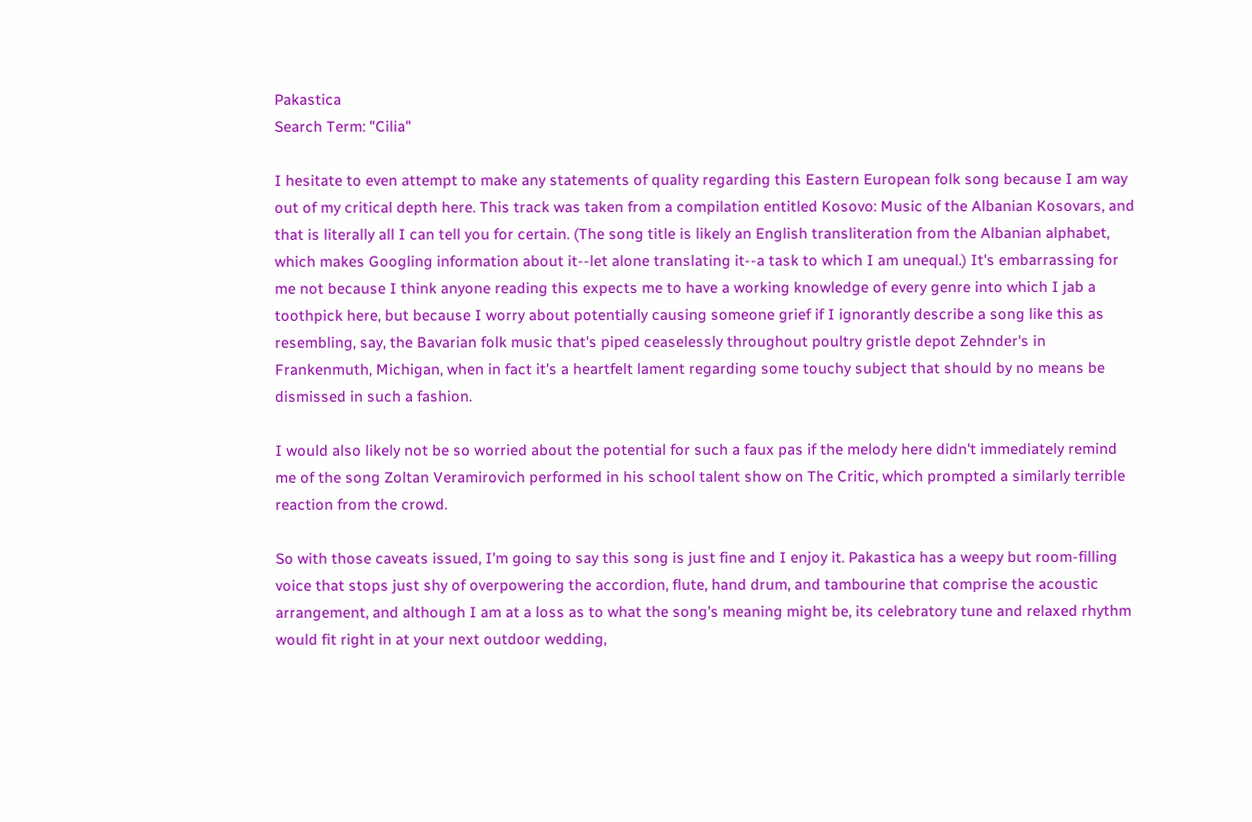Pakastica
Search Term: "Cilia"

I hesitate to even attempt to make any statements of quality regarding this Eastern European folk song because I am way out of my critical depth here. This track was taken from a compilation entitled Kosovo: Music of the Albanian Kosovars, and that is literally all I can tell you for certain. (The song title is likely an English transliteration from the Albanian alphabet, which makes Googling information about it--let alone translating it--a task to which I am unequal.) It's embarrassing for me not because I think anyone reading this expects me to have a working knowledge of every genre into which I jab a toothpick here, but because I worry about potentially causing someone grief if I ignorantly describe a song like this as resembling, say, the Bavarian folk music that's piped ceaselessly throughout poultry gristle depot Zehnder's in Frankenmuth, Michigan, when in fact it's a heartfelt lament regarding some touchy subject that should by no means be dismissed in such a fashion.

I would also likely not be so worried about the potential for such a faux pas if the melody here didn't immediately remind me of the song Zoltan Veramirovich performed in his school talent show on The Critic, which prompted a similarly terrible reaction from the crowd.

So with those caveats issued, I'm going to say this song is just fine and I enjoy it. Pakastica has a weepy but room-filling voice that stops just shy of overpowering the accordion, flute, hand drum, and tambourine that comprise the acoustic arrangement, and although I am at a loss as to what the song's meaning might be, its celebratory tune and relaxed rhythm would fit right in at your next outdoor wedding,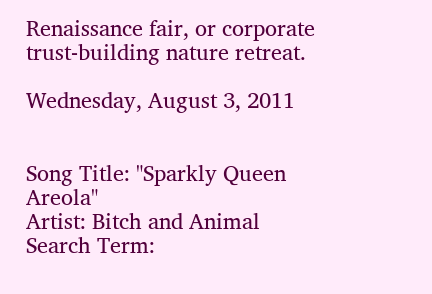Renaissance fair, or corporate trust-building nature retreat.

Wednesday, August 3, 2011


Song Title: "Sparkly Queen Areola"
Artist: Bitch and Animal
Search Term: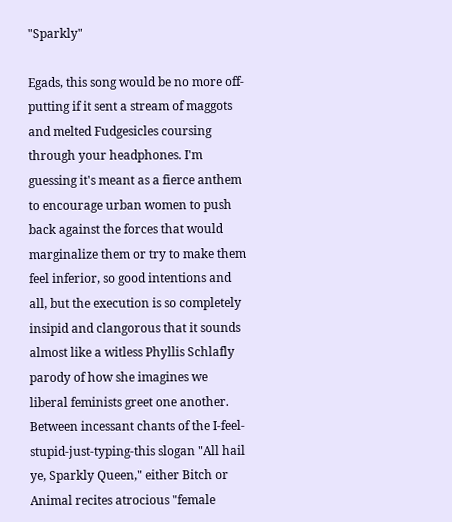"Sparkly"

Egads, this song would be no more off-putting if it sent a stream of maggots and melted Fudgesicles coursing through your headphones. I'm guessing it's meant as a fierce anthem to encourage urban women to push back against the forces that would marginalize them or try to make them feel inferior, so good intentions and all, but the execution is so completely insipid and clangorous that it sounds almost like a witless Phyllis Schlafly parody of how she imagines we liberal feminists greet one another. Between incessant chants of the I-feel-stupid-just-typing-this slogan "All hail ye, Sparkly Queen," either Bitch or Animal recites atrocious "female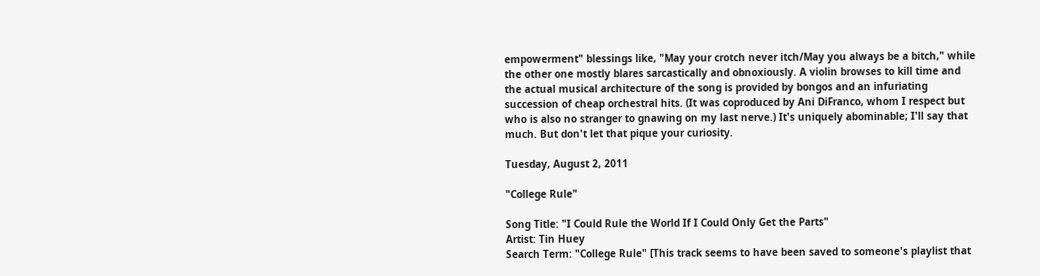empowerment" blessings like, "May your crotch never itch/May you always be a bitch," while the other one mostly blares sarcastically and obnoxiously. A violin browses to kill time and the actual musical architecture of the song is provided by bongos and an infuriating succession of cheap orchestral hits. (It was coproduced by Ani DiFranco, whom I respect but who is also no stranger to gnawing on my last nerve.) It's uniquely abominable; I'll say that much. But don't let that pique your curiosity.

Tuesday, August 2, 2011

"College Rule"

Song Title: "I Could Rule the World If I Could Only Get the Parts"
Artist: Tin Huey
Search Term: "College Rule" [This track seems to have been saved to someone's playlist that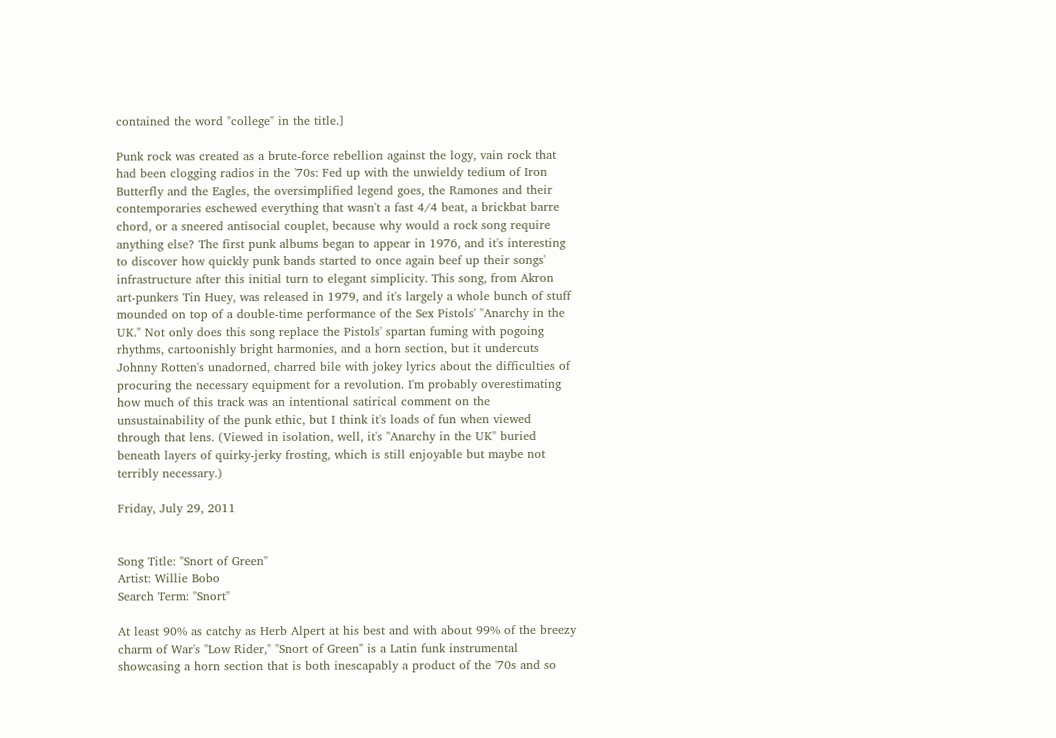contained the word "college" in the title.]

Punk rock was created as a brute-force rebellion against the logy, vain rock that had been clogging radios in the '70s: Fed up with the unwieldy tedium of Iron Butterfly and the Eagles, the oversimplified legend goes, the Ramones and their contemporaries eschewed everything that wasn't a fast 4/4 beat, a brickbat barre chord, or a sneered antisocial couplet, because why would a rock song require anything else? The first punk albums began to appear in 1976, and it's interesting to discover how quickly punk bands started to once again beef up their songs' infrastructure after this initial turn to elegant simplicity. This song, from Akron art-punkers Tin Huey, was released in 1979, and it's largely a whole bunch of stuff mounded on top of a double-time performance of the Sex Pistols' "Anarchy in the UK." Not only does this song replace the Pistols' spartan fuming with pogoing rhythms, cartoonishly bright harmonies, and a horn section, but it undercuts Johnny Rotten's unadorned, charred bile with jokey lyrics about the difficulties of procuring the necessary equipment for a revolution. I'm probably overestimating how much of this track was an intentional satirical comment on the unsustainability of the punk ethic, but I think it's loads of fun when viewed through that lens. (Viewed in isolation, well, it's "Anarchy in the UK" buried beneath layers of quirky-jerky frosting, which is still enjoyable but maybe not terribly necessary.)

Friday, July 29, 2011


Song Title: "Snort of Green"
Artist: Willie Bobo
Search Term: "Snort"

At least 90% as catchy as Herb Alpert at his best and with about 99% of the breezy charm of War's "Low Rider," "Snort of Green" is a Latin funk instrumental showcasing a horn section that is both inescapably a product of the '70s and so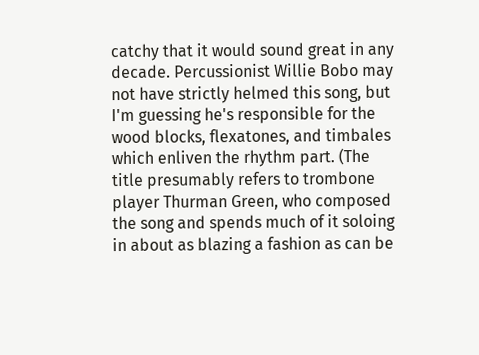catchy that it would sound great in any decade. Percussionist Willie Bobo may not have strictly helmed this song, but I'm guessing he's responsible for the wood blocks, flexatones, and timbales which enliven the rhythm part. (The title presumably refers to trombone player Thurman Green, who composed the song and spends much of it soloing in about as blazing a fashion as can be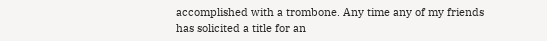accomplished with a trombone. Any time any of my friends has solicited a title for an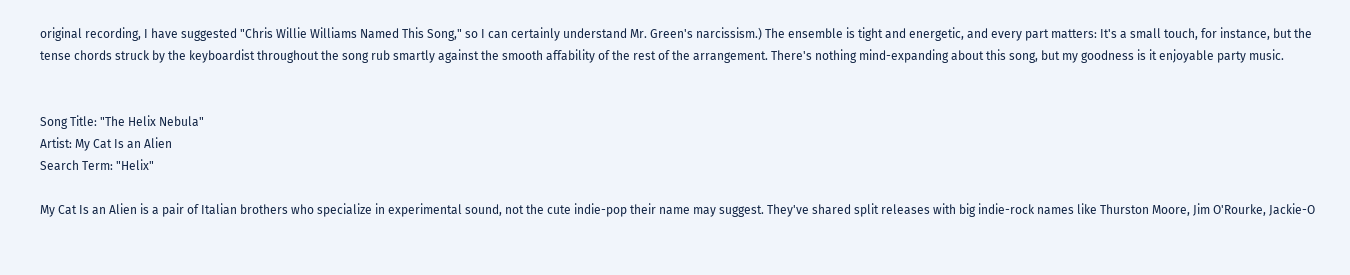original recording, I have suggested "Chris Willie Williams Named This Song," so I can certainly understand Mr. Green's narcissism.) The ensemble is tight and energetic, and every part matters: It's a small touch, for instance, but the tense chords struck by the keyboardist throughout the song rub smartly against the smooth affability of the rest of the arrangement. There's nothing mind-expanding about this song, but my goodness is it enjoyable party music.


Song Title: "The Helix Nebula"
Artist: My Cat Is an Alien
Search Term: "Helix"

My Cat Is an Alien is a pair of Italian brothers who specialize in experimental sound, not the cute indie-pop their name may suggest. They've shared split releases with big indie-rock names like Thurston Moore, Jim O'Rourke, Jackie-O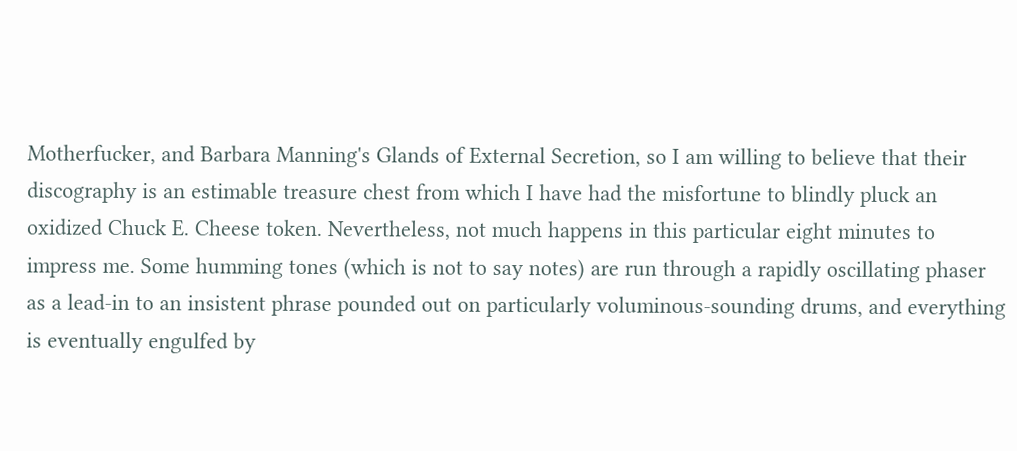Motherfucker, and Barbara Manning's Glands of External Secretion, so I am willing to believe that their discography is an estimable treasure chest from which I have had the misfortune to blindly pluck an oxidized Chuck E. Cheese token. Nevertheless, not much happens in this particular eight minutes to impress me. Some humming tones (which is not to say notes) are run through a rapidly oscillating phaser as a lead-in to an insistent phrase pounded out on particularly voluminous-sounding drums, and everything is eventually engulfed by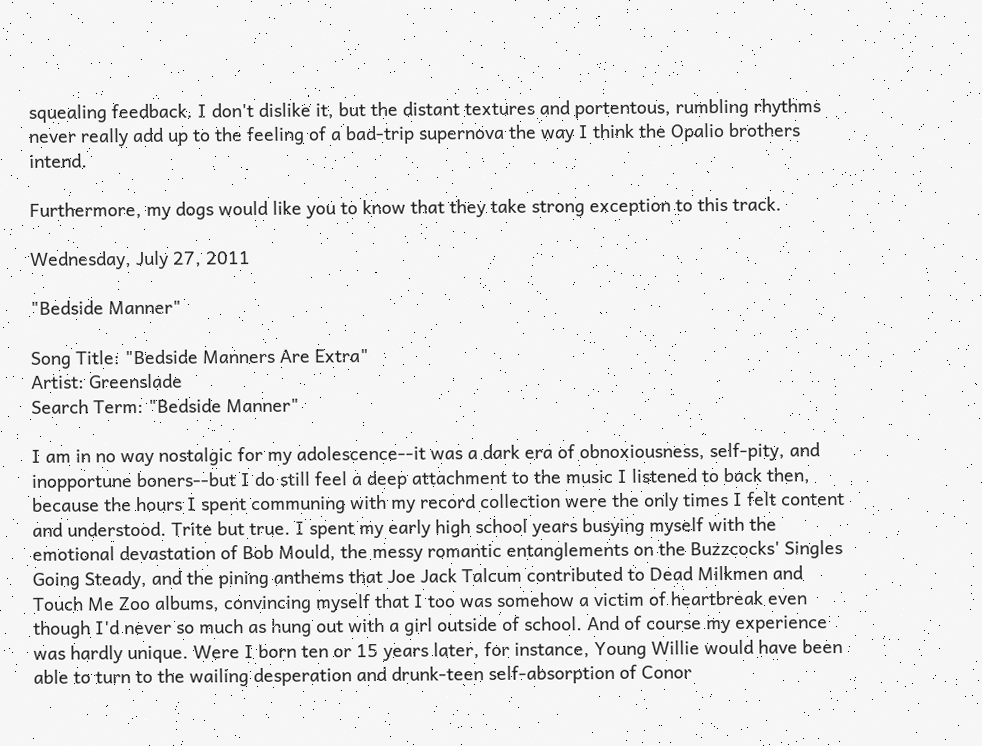squealing feedback. I don't dislike it, but the distant textures and portentous, rumbling rhythms never really add up to the feeling of a bad-trip supernova the way I think the Opalio brothers intend.

Furthermore, my dogs would like you to know that they take strong exception to this track.

Wednesday, July 27, 2011

"Bedside Manner"

Song Title: "Bedside Manners Are Extra"
Artist: Greenslade
Search Term: "Bedside Manner"

I am in no way nostalgic for my adolescence--it was a dark era of obnoxiousness, self-pity, and inopportune boners--but I do still feel a deep attachment to the music I listened to back then, because the hours I spent communing with my record collection were the only times I felt content and understood. Trite but true. I spent my early high school years busying myself with the emotional devastation of Bob Mould, the messy romantic entanglements on the Buzzcocks' Singles Going Steady, and the pining anthems that Joe Jack Talcum contributed to Dead Milkmen and Touch Me Zoo albums, convincing myself that I too was somehow a victim of heartbreak even though I'd never so much as hung out with a girl outside of school. And of course my experience was hardly unique. Were I born ten or 15 years later, for instance, Young Willie would have been able to turn to the wailing desperation and drunk-teen self-absorption of Conor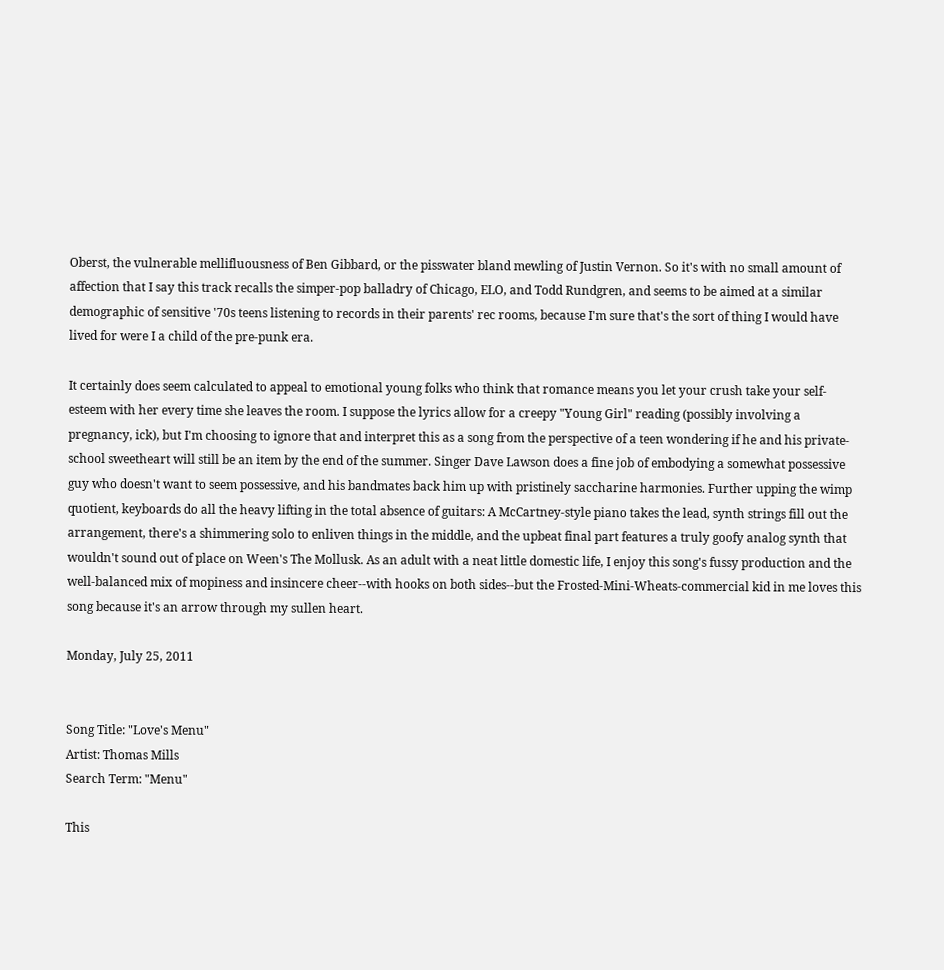Oberst, the vulnerable mellifluousness of Ben Gibbard, or the pisswater bland mewling of Justin Vernon. So it's with no small amount of affection that I say this track recalls the simper-pop balladry of Chicago, ELO, and Todd Rundgren, and seems to be aimed at a similar demographic of sensitive '70s teens listening to records in their parents' rec rooms, because I'm sure that's the sort of thing I would have lived for were I a child of the pre-punk era.

It certainly does seem calculated to appeal to emotional young folks who think that romance means you let your crush take your self-esteem with her every time she leaves the room. I suppose the lyrics allow for a creepy "Young Girl" reading (possibly involving a pregnancy, ick), but I'm choosing to ignore that and interpret this as a song from the perspective of a teen wondering if he and his private-school sweetheart will still be an item by the end of the summer. Singer Dave Lawson does a fine job of embodying a somewhat possessive guy who doesn't want to seem possessive, and his bandmates back him up with pristinely saccharine harmonies. Further upping the wimp quotient, keyboards do all the heavy lifting in the total absence of guitars: A McCartney-style piano takes the lead, synth strings fill out the arrangement, there's a shimmering solo to enliven things in the middle, and the upbeat final part features a truly goofy analog synth that wouldn't sound out of place on Ween's The Mollusk. As an adult with a neat little domestic life, I enjoy this song's fussy production and the well-balanced mix of mopiness and insincere cheer--with hooks on both sides--but the Frosted-Mini-Wheats-commercial kid in me loves this song because it's an arrow through my sullen heart.

Monday, July 25, 2011


Song Title: "Love's Menu"
Artist: Thomas Mills
Search Term: "Menu"

This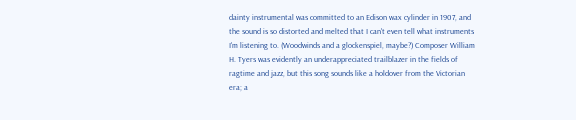dainty instrumental was committed to an Edison wax cylinder in 1907, and the sound is so distorted and melted that I can't even tell what instruments I'm listening to. (Woodwinds and a glockenspiel, maybe?) Composer William H. Tyers was evidently an underappreciated trailblazer in the fields of ragtime and jazz, but this song sounds like a holdover from the Victorian era; a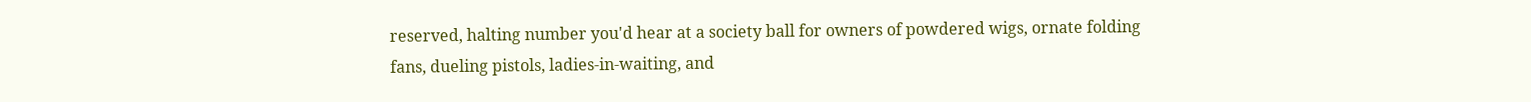reserved, halting number you'd hear at a society ball for owners of powdered wigs, ornate folding fans, dueling pistols, ladies-in-waiting, and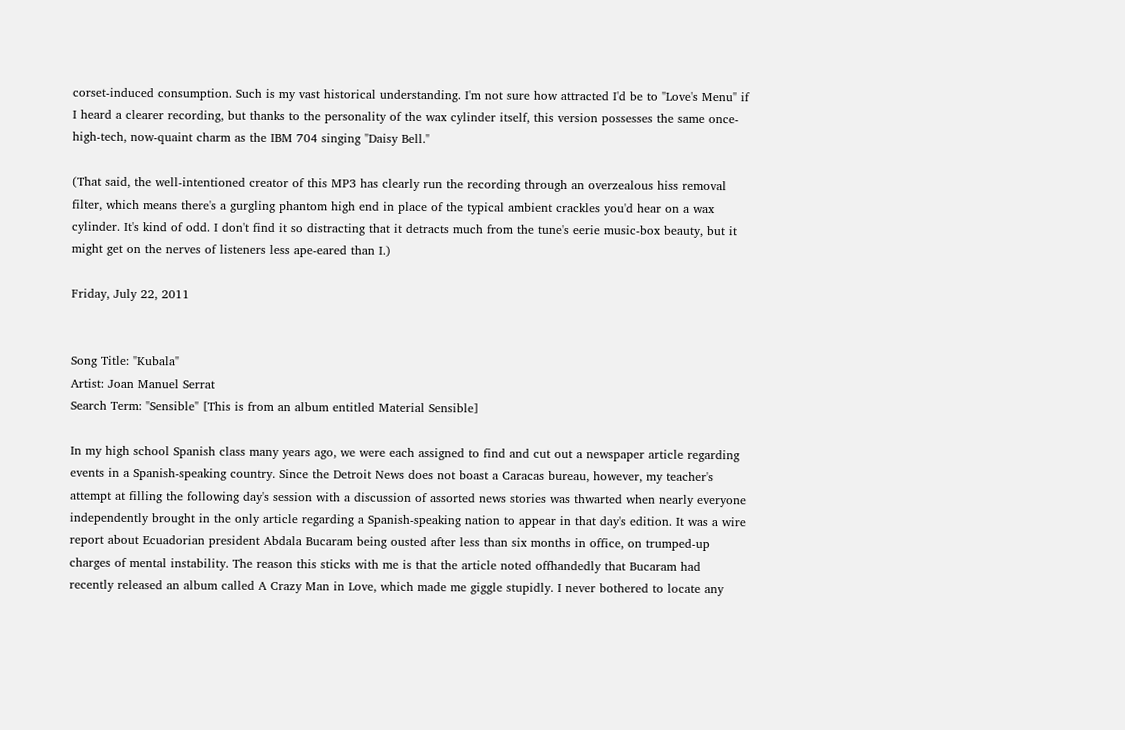corset-induced consumption. Such is my vast historical understanding. I'm not sure how attracted I'd be to "Love's Menu" if I heard a clearer recording, but thanks to the personality of the wax cylinder itself, this version possesses the same once-high-tech, now-quaint charm as the IBM 704 singing "Daisy Bell."

(That said, the well-intentioned creator of this MP3 has clearly run the recording through an overzealous hiss removal filter, which means there's a gurgling phantom high end in place of the typical ambient crackles you'd hear on a wax cylinder. It's kind of odd. I don't find it so distracting that it detracts much from the tune's eerie music-box beauty, but it might get on the nerves of listeners less ape-eared than I.)

Friday, July 22, 2011


Song Title: "Kubala"
Artist: Joan Manuel Serrat
Search Term: "Sensible" [This is from an album entitled Material Sensible]

In my high school Spanish class many years ago, we were each assigned to find and cut out a newspaper article regarding events in a Spanish-speaking country. Since the Detroit News does not boast a Caracas bureau, however, my teacher's attempt at filling the following day's session with a discussion of assorted news stories was thwarted when nearly everyone independently brought in the only article regarding a Spanish-speaking nation to appear in that day's edition. It was a wire report about Ecuadorian president Abdala Bucaram being ousted after less than six months in office, on trumped-up charges of mental instability. The reason this sticks with me is that the article noted offhandedly that Bucaram had recently released an album called A Crazy Man in Love, which made me giggle stupidly. I never bothered to locate any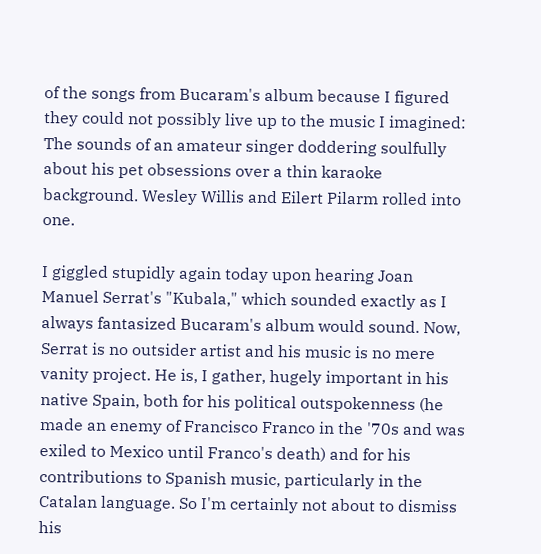of the songs from Bucaram's album because I figured they could not possibly live up to the music I imagined: The sounds of an amateur singer doddering soulfully about his pet obsessions over a thin karaoke background. Wesley Willis and Eilert Pilarm rolled into one.

I giggled stupidly again today upon hearing Joan Manuel Serrat's "Kubala," which sounded exactly as I always fantasized Bucaram's album would sound. Now, Serrat is no outsider artist and his music is no mere vanity project. He is, I gather, hugely important in his native Spain, both for his political outspokenness (he made an enemy of Francisco Franco in the '70s and was exiled to Mexico until Franco's death) and for his contributions to Spanish music, particularly in the Catalan language. So I'm certainly not about to dismiss his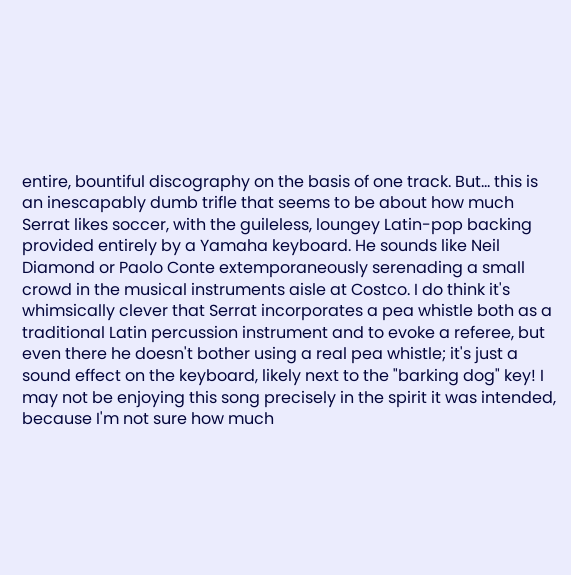entire, bountiful discography on the basis of one track. But... this is an inescapably dumb trifle that seems to be about how much Serrat likes soccer, with the guileless, loungey Latin-pop backing provided entirely by a Yamaha keyboard. He sounds like Neil Diamond or Paolo Conte extemporaneously serenading a small crowd in the musical instruments aisle at Costco. I do think it's whimsically clever that Serrat incorporates a pea whistle both as a traditional Latin percussion instrument and to evoke a referee, but even there he doesn't bother using a real pea whistle; it's just a sound effect on the keyboard, likely next to the "barking dog" key! I may not be enjoying this song precisely in the spirit it was intended, because I'm not sure how much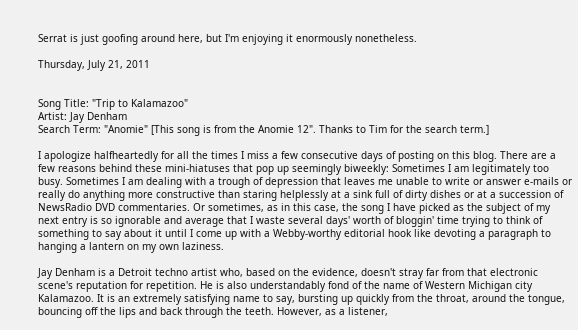Serrat is just goofing around here, but I'm enjoying it enormously nonetheless.

Thursday, July 21, 2011


Song Title: "Trip to Kalamazoo"
Artist: Jay Denham
Search Term: "Anomie" [This song is from the Anomie 12". Thanks to Tim for the search term.]

I apologize halfheartedly for all the times I miss a few consecutive days of posting on this blog. There are a few reasons behind these mini-hiatuses that pop up seemingly biweekly: Sometimes I am legitimately too busy. Sometimes I am dealing with a trough of depression that leaves me unable to write or answer e-mails or really do anything more constructive than staring helplessly at a sink full of dirty dishes or at a succession of NewsRadio DVD commentaries. Or sometimes, as in this case, the song I have picked as the subject of my next entry is so ignorable and average that I waste several days' worth of bloggin' time trying to think of something to say about it until I come up with a Webby-worthy editorial hook like devoting a paragraph to hanging a lantern on my own laziness.

Jay Denham is a Detroit techno artist who, based on the evidence, doesn't stray far from that electronic scene's reputation for repetition. He is also understandably fond of the name of Western Michigan city Kalamazoo. It is an extremely satisfying name to say, bursting up quickly from the throat, around the tongue, bouncing off the lips and back through the teeth. However, as a listener,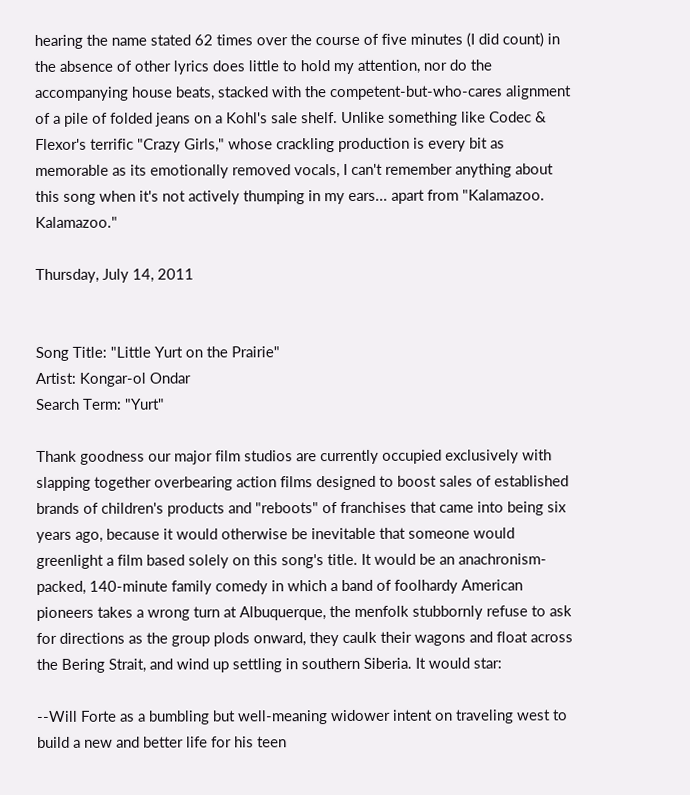hearing the name stated 62 times over the course of five minutes (I did count) in the absence of other lyrics does little to hold my attention, nor do the accompanying house beats, stacked with the competent-but-who-cares alignment of a pile of folded jeans on a Kohl's sale shelf. Unlike something like Codec & Flexor's terrific "Crazy Girls," whose crackling production is every bit as memorable as its emotionally removed vocals, I can't remember anything about this song when it's not actively thumping in my ears... apart from "Kalamazoo. Kalamazoo."

Thursday, July 14, 2011


Song Title: "Little Yurt on the Prairie"
Artist: Kongar-ol Ondar
Search Term: "Yurt"

Thank goodness our major film studios are currently occupied exclusively with slapping together overbearing action films designed to boost sales of established brands of children's products and "reboots" of franchises that came into being six years ago, because it would otherwise be inevitable that someone would greenlight a film based solely on this song's title. It would be an anachronism-packed, 140-minute family comedy in which a band of foolhardy American pioneers takes a wrong turn at Albuquerque, the menfolk stubbornly refuse to ask for directions as the group plods onward, they caulk their wagons and float across the Bering Strait, and wind up settling in southern Siberia. It would star:

--Will Forte as a bumbling but well-meaning widower intent on traveling west to build a new and better life for his teen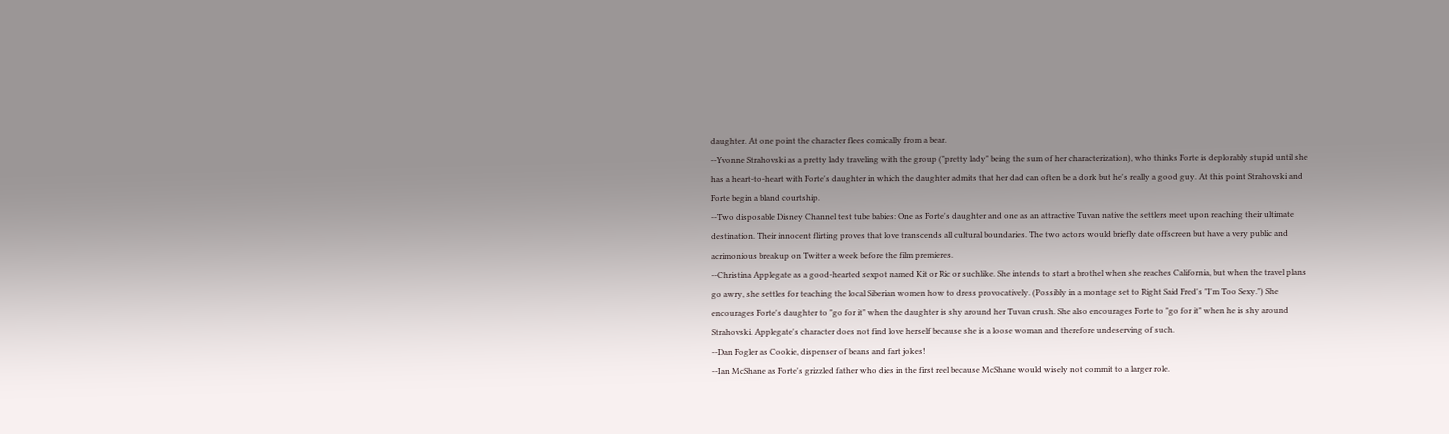daughter. At one point the character flees comically from a bear.
--Yvonne Strahovski as a pretty lady traveling with the group ("pretty lady" being the sum of her characterization), who thinks Forte is deplorably stupid until she has a heart-to-heart with Forte's daughter in which the daughter admits that her dad can often be a dork but he's really a good guy. At this point Strahovski and Forte begin a bland courtship.
--Two disposable Disney Channel test tube babies: One as Forte's daughter and one as an attractive Tuvan native the settlers meet upon reaching their ultimate destination. Their innocent flirting proves that love transcends all cultural boundaries. The two actors would briefly date offscreen but have a very public and acrimonious breakup on Twitter a week before the film premieres.
--Christina Applegate as a good-hearted sexpot named Kit or Ric or suchlike. She intends to start a brothel when she reaches California, but when the travel plans go awry, she settles for teaching the local Siberian women how to dress provocatively. (Possibly in a montage set to Right Said Fred's "I'm Too Sexy.") She encourages Forte's daughter to "go for it" when the daughter is shy around her Tuvan crush. She also encourages Forte to "go for it" when he is shy around Strahovski. Applegate's character does not find love herself because she is a loose woman and therefore undeserving of such.
--Dan Fogler as Cookie, dispenser of beans and fart jokes!
--Ian McShane as Forte's grizzled father who dies in the first reel because McShane would wisely not commit to a larger role.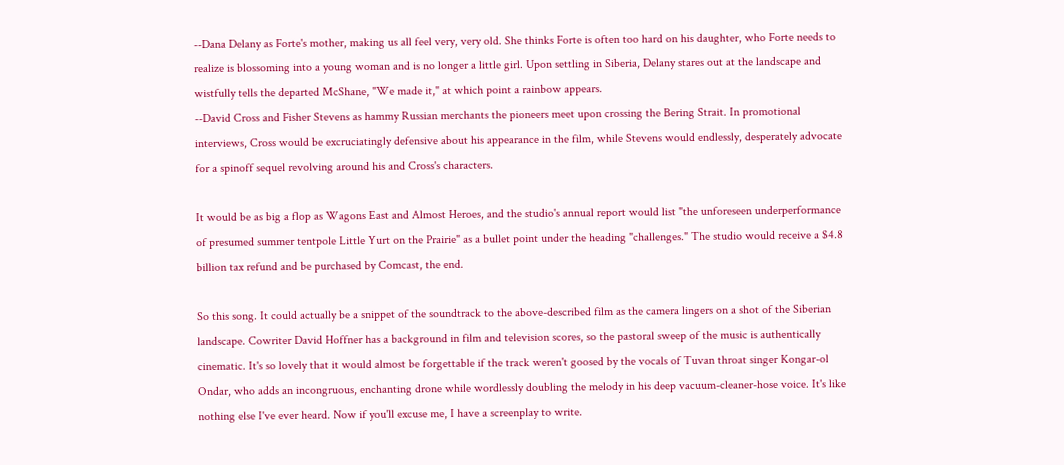--Dana Delany as Forte's mother, making us all feel very, very old. She thinks Forte is often too hard on his daughter, who Forte needs to realize is blossoming into a young woman and is no longer a little girl. Upon settling in Siberia, Delany stares out at the landscape and wistfully tells the departed McShane, "We made it," at which point a rainbow appears.
--David Cross and Fisher Stevens as hammy Russian merchants the pioneers meet upon crossing the Bering Strait. In promotional interviews, Cross would be excruciatingly defensive about his appearance in the film, while Stevens would endlessly, desperately advocate for a spinoff sequel revolving around his and Cross's characters.

It would be as big a flop as Wagons East and Almost Heroes, and the studio's annual report would list "the unforeseen underperformance of presumed summer tentpole Little Yurt on the Prairie" as a bullet point under the heading "challenges." The studio would receive a $4.8 billion tax refund and be purchased by Comcast, the end.

So this song. It could actually be a snippet of the soundtrack to the above-described film as the camera lingers on a shot of the Siberian landscape. Cowriter David Hoffner has a background in film and television scores, so the pastoral sweep of the music is authentically cinematic. It's so lovely that it would almost be forgettable if the track weren't goosed by the vocals of Tuvan throat singer Kongar-ol Ondar, who adds an incongruous, enchanting drone while wordlessly doubling the melody in his deep vacuum-cleaner-hose voice. It's like nothing else I've ever heard. Now if you'll excuse me, I have a screenplay to write.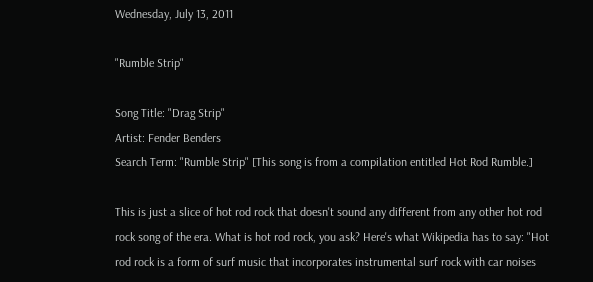Wednesday, July 13, 2011

"Rumble Strip"

Song Title: "Drag Strip"
Artist: Fender Benders
Search Term: "Rumble Strip" [This song is from a compilation entitled Hot Rod Rumble.]

This is just a slice of hot rod rock that doesn't sound any different from any other hot rod rock song of the era. What is hot rod rock, you ask? Here's what Wikipedia has to say: "Hot rod rock is a form of surf music that incorporates instrumental surf rock with car noises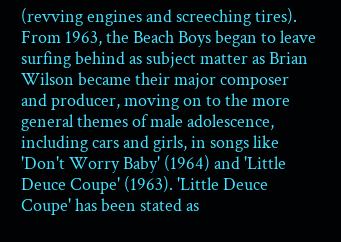(revving engines and screeching tires). From 1963, the Beach Boys began to leave surfing behind as subject matter as Brian Wilson became their major composer and producer, moving on to the more general themes of male adolescence, including cars and girls, in songs like 'Don't Worry Baby' (1964) and 'Little Deuce Coupe' (1963). 'Little Deuce Coupe' has been stated as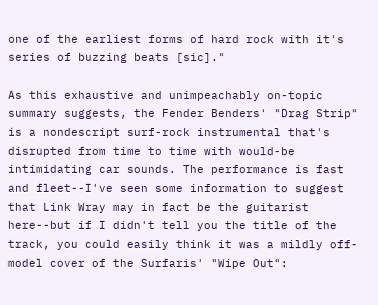one of the earliest forms of hard rock with it's series of buzzing beats [sic]."

As this exhaustive and unimpeachably on-topic summary suggests, the Fender Benders' "Drag Strip" is a nondescript surf-rock instrumental that's disrupted from time to time with would-be intimidating car sounds. The performance is fast and fleet--I've seen some information to suggest that Link Wray may in fact be the guitarist here--but if I didn't tell you the title of the track, you could easily think it was a mildly off-model cover of the Surfaris' "Wipe Out":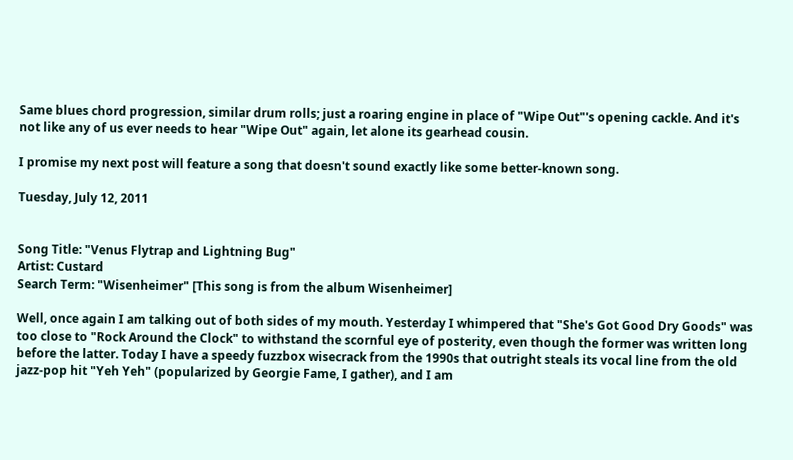Same blues chord progression, similar drum rolls; just a roaring engine in place of "Wipe Out"'s opening cackle. And it's not like any of us ever needs to hear "Wipe Out" again, let alone its gearhead cousin.

I promise my next post will feature a song that doesn't sound exactly like some better-known song.

Tuesday, July 12, 2011


Song Title: "Venus Flytrap and Lightning Bug"
Artist: Custard
Search Term: "Wisenheimer" [This song is from the album Wisenheimer]

Well, once again I am talking out of both sides of my mouth. Yesterday I whimpered that "She's Got Good Dry Goods" was too close to "Rock Around the Clock" to withstand the scornful eye of posterity, even though the former was written long before the latter. Today I have a speedy fuzzbox wisecrack from the 1990s that outright steals its vocal line from the old jazz-pop hit "Yeh Yeh" (popularized by Georgie Fame, I gather), and I am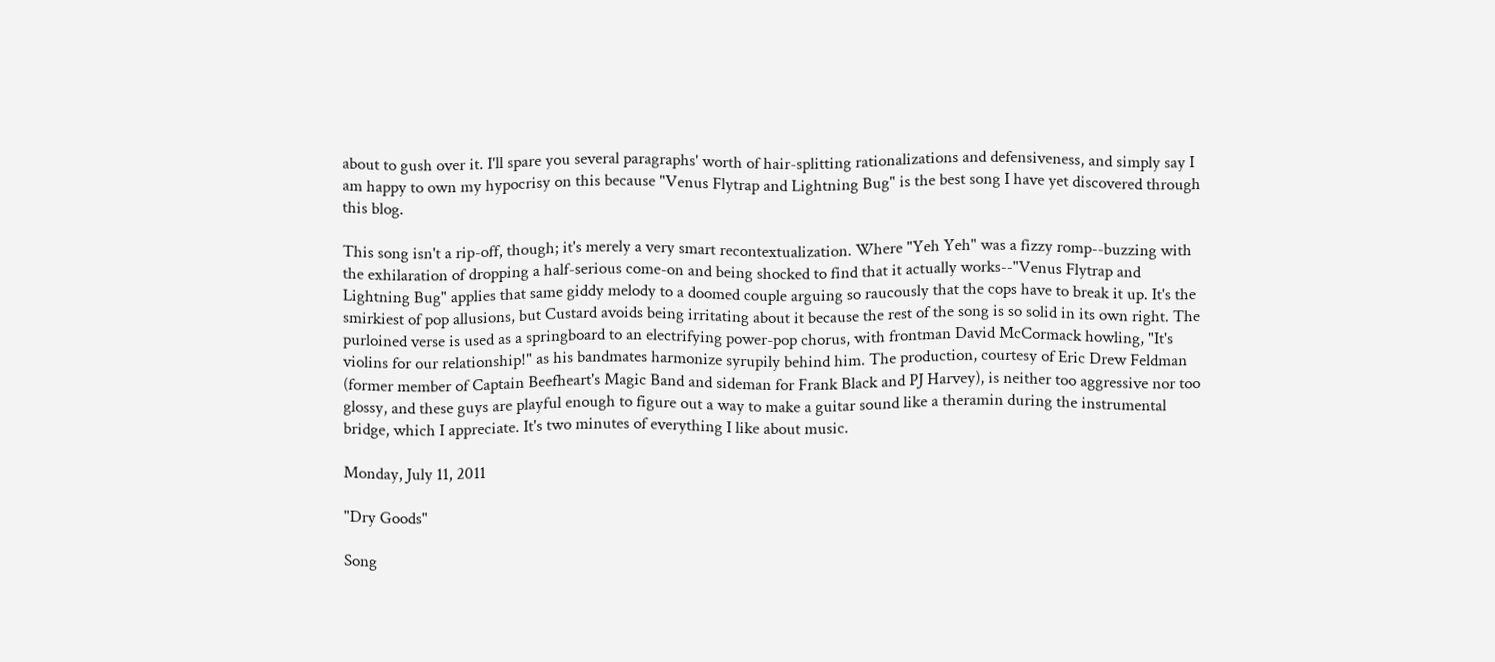about to gush over it. I'll spare you several paragraphs' worth of hair-splitting rationalizations and defensiveness, and simply say I am happy to own my hypocrisy on this because "Venus Flytrap and Lightning Bug" is the best song I have yet discovered through this blog.

This song isn't a rip-off, though; it's merely a very smart recontextualization. Where "Yeh Yeh" was a fizzy romp--buzzing with the exhilaration of dropping a half-serious come-on and being shocked to find that it actually works--"Venus Flytrap and Lightning Bug" applies that same giddy melody to a doomed couple arguing so raucously that the cops have to break it up. It's the smirkiest of pop allusions, but Custard avoids being irritating about it because the rest of the song is so solid in its own right. The purloined verse is used as a springboard to an electrifying power-pop chorus, with frontman David McCormack howling, "It's violins for our relationship!" as his bandmates harmonize syrupily behind him. The production, courtesy of Eric Drew Feldman (former member of Captain Beefheart's Magic Band and sideman for Frank Black and PJ Harvey), is neither too aggressive nor too glossy, and these guys are playful enough to figure out a way to make a guitar sound like a theramin during the instrumental bridge, which I appreciate. It's two minutes of everything I like about music.

Monday, July 11, 2011

"Dry Goods"

Song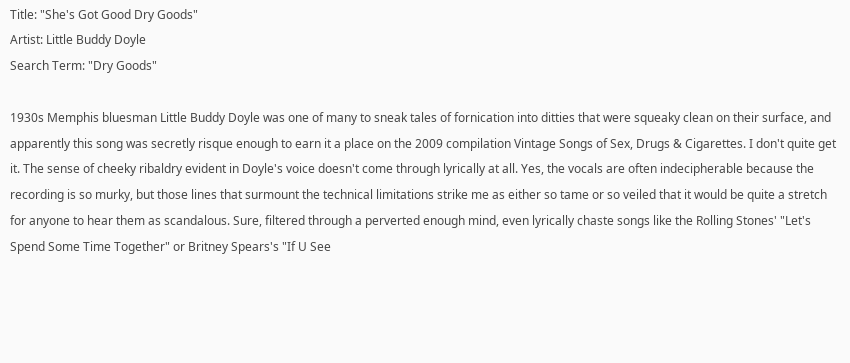Title: "She's Got Good Dry Goods"
Artist: Little Buddy Doyle
Search Term: "Dry Goods"

1930s Memphis bluesman Little Buddy Doyle was one of many to sneak tales of fornication into ditties that were squeaky clean on their surface, and apparently this song was secretly risque enough to earn it a place on the 2009 compilation Vintage Songs of Sex, Drugs & Cigarettes. I don't quite get it. The sense of cheeky ribaldry evident in Doyle's voice doesn't come through lyrically at all. Yes, the vocals are often indecipherable because the recording is so murky, but those lines that surmount the technical limitations strike me as either so tame or so veiled that it would be quite a stretch for anyone to hear them as scandalous. Sure, filtered through a perverted enough mind, even lyrically chaste songs like the Rolling Stones' "Let's Spend Some Time Together" or Britney Spears's "If U See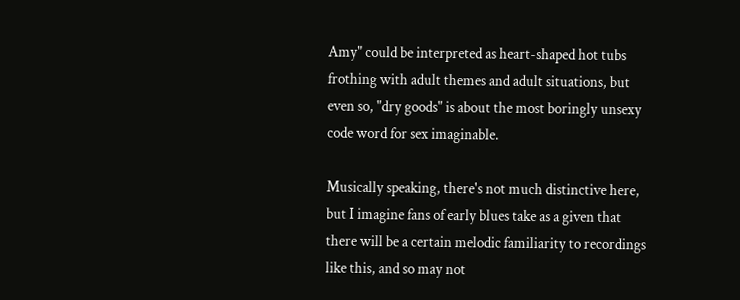Amy" could be interpreted as heart-shaped hot tubs frothing with adult themes and adult situations, but even so, "dry goods" is about the most boringly unsexy code word for sex imaginable.

Musically speaking, there's not much distinctive here, but I imagine fans of early blues take as a given that there will be a certain melodic familiarity to recordings like this, and so may not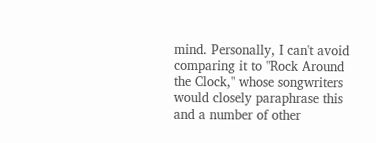mind. Personally, I can't avoid comparing it to "Rock Around the Clock," whose songwriters would closely paraphrase this and a number of other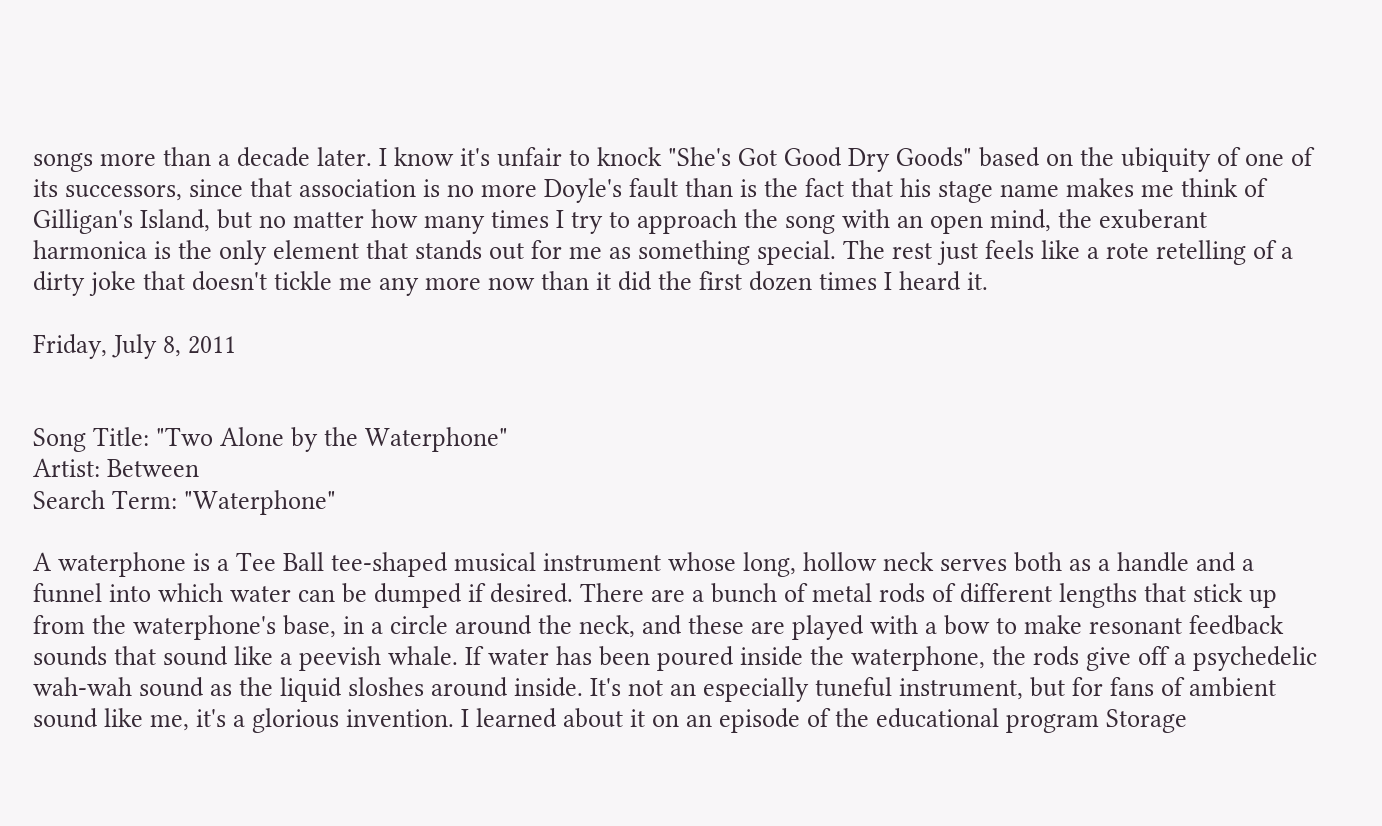songs more than a decade later. I know it's unfair to knock "She's Got Good Dry Goods" based on the ubiquity of one of its successors, since that association is no more Doyle's fault than is the fact that his stage name makes me think of Gilligan's Island, but no matter how many times I try to approach the song with an open mind, the exuberant harmonica is the only element that stands out for me as something special. The rest just feels like a rote retelling of a dirty joke that doesn't tickle me any more now than it did the first dozen times I heard it.

Friday, July 8, 2011


Song Title: "Two Alone by the Waterphone"
Artist: Between
Search Term: "Waterphone"

A waterphone is a Tee Ball tee-shaped musical instrument whose long, hollow neck serves both as a handle and a funnel into which water can be dumped if desired. There are a bunch of metal rods of different lengths that stick up from the waterphone's base, in a circle around the neck, and these are played with a bow to make resonant feedback sounds that sound like a peevish whale. If water has been poured inside the waterphone, the rods give off a psychedelic wah-wah sound as the liquid sloshes around inside. It's not an especially tuneful instrument, but for fans of ambient sound like me, it's a glorious invention. I learned about it on an episode of the educational program Storage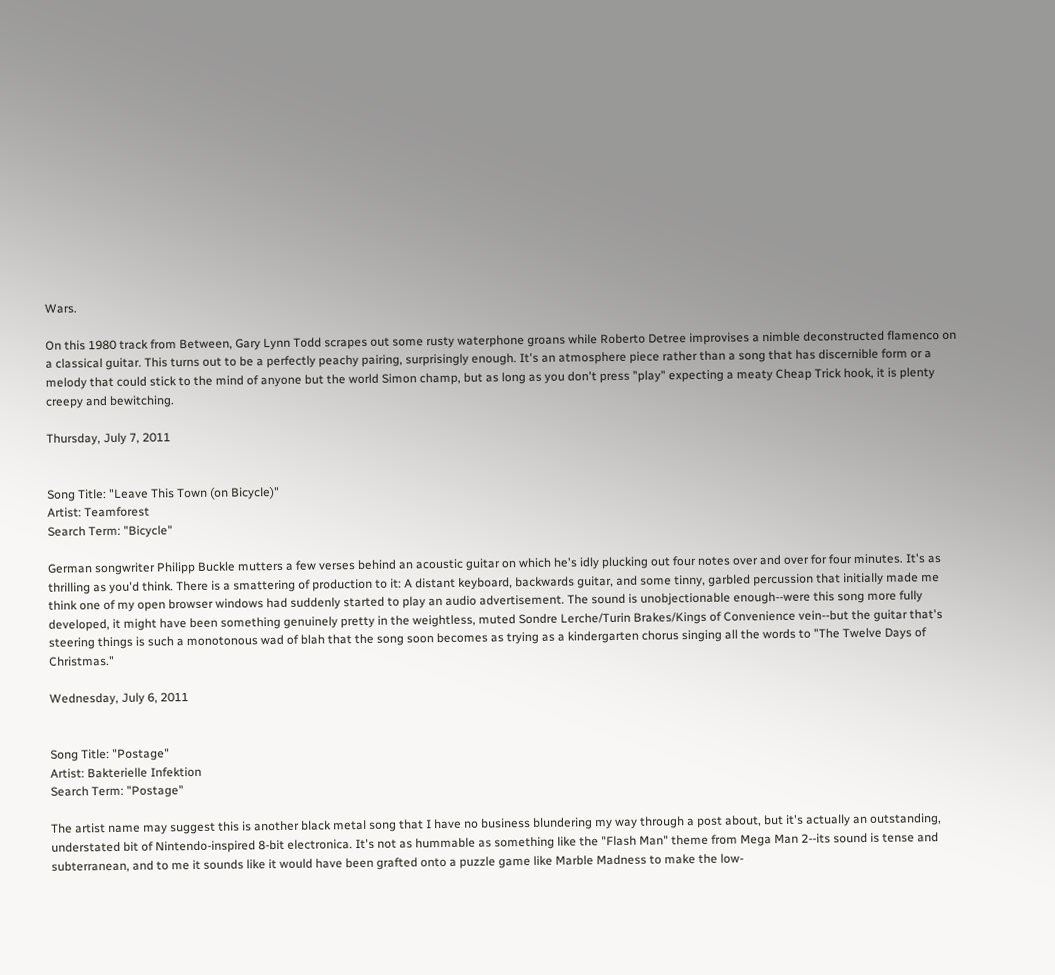Wars.

On this 1980 track from Between, Gary Lynn Todd scrapes out some rusty waterphone groans while Roberto Detree improvises a nimble deconstructed flamenco on a classical guitar. This turns out to be a perfectly peachy pairing, surprisingly enough. It's an atmosphere piece rather than a song that has discernible form or a melody that could stick to the mind of anyone but the world Simon champ, but as long as you don't press "play" expecting a meaty Cheap Trick hook, it is plenty creepy and bewitching.

Thursday, July 7, 2011


Song Title: "Leave This Town (on Bicycle)"
Artist: Teamforest
Search Term: "Bicycle"

German songwriter Philipp Buckle mutters a few verses behind an acoustic guitar on which he's idly plucking out four notes over and over for four minutes. It's as thrilling as you'd think. There is a smattering of production to it: A distant keyboard, backwards guitar, and some tinny, garbled percussion that initially made me think one of my open browser windows had suddenly started to play an audio advertisement. The sound is unobjectionable enough--were this song more fully developed, it might have been something genuinely pretty in the weightless, muted Sondre Lerche/Turin Brakes/Kings of Convenience vein--but the guitar that's steering things is such a monotonous wad of blah that the song soon becomes as trying as a kindergarten chorus singing all the words to "The Twelve Days of Christmas."

Wednesday, July 6, 2011


Song Title: "Postage"
Artist: Bakterielle Infektion
Search Term: "Postage"

The artist name may suggest this is another black metal song that I have no business blundering my way through a post about, but it's actually an outstanding, understated bit of Nintendo-inspired 8-bit electronica. It's not as hummable as something like the "Flash Man" theme from Mega Man 2--its sound is tense and subterranean, and to me it sounds like it would have been grafted onto a puzzle game like Marble Madness to make the low-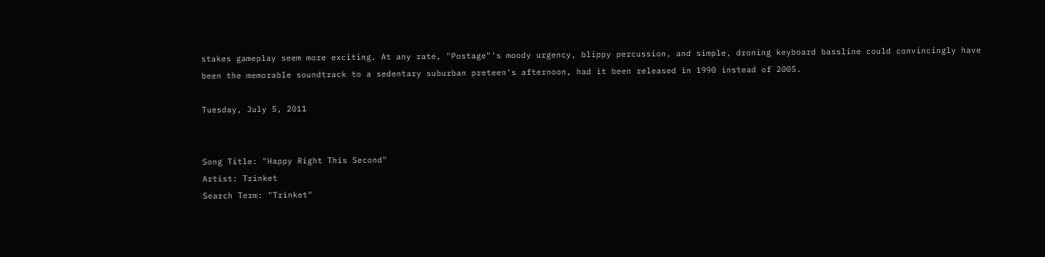stakes gameplay seem more exciting. At any rate, "Postage"'s moody urgency, blippy percussion, and simple, droning keyboard bassline could convincingly have been the memorable soundtrack to a sedentary suburban preteen's afternoon, had it been released in 1990 instead of 2005.

Tuesday, July 5, 2011


Song Title: "Happy Right This Second"
Artist: Trinket
Search Term: "Trinket"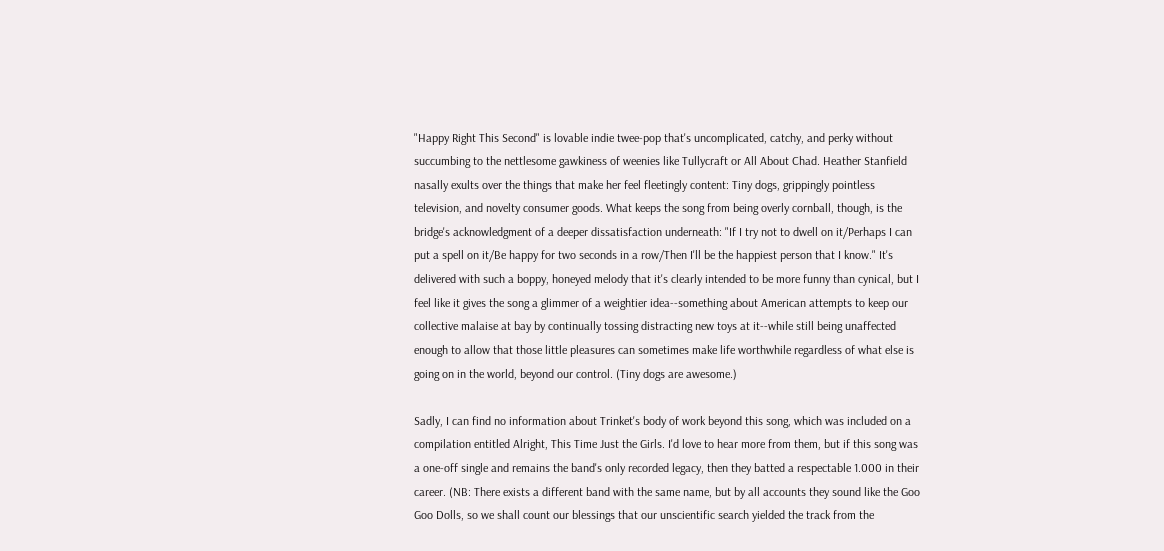"Happy Right This Second" is lovable indie twee-pop that's uncomplicated, catchy, and perky without succumbing to the nettlesome gawkiness of weenies like Tullycraft or All About Chad. Heather Stanfield nasally exults over the things that make her feel fleetingly content: Tiny dogs, grippingly pointless television, and novelty consumer goods. What keeps the song from being overly cornball, though, is the bridge's acknowledgment of a deeper dissatisfaction underneath: "If I try not to dwell on it/Perhaps I can put a spell on it/Be happy for two seconds in a row/Then I'll be the happiest person that I know." It's delivered with such a boppy, honeyed melody that it's clearly intended to be more funny than cynical, but I feel like it gives the song a glimmer of a weightier idea--something about American attempts to keep our collective malaise at bay by continually tossing distracting new toys at it--while still being unaffected enough to allow that those little pleasures can sometimes make life worthwhile regardless of what else is going on in the world, beyond our control. (Tiny dogs are awesome.)

Sadly, I can find no information about Trinket's body of work beyond this song, which was included on a compilation entitled Alright, This Time Just the Girls. I'd love to hear more from them, but if this song was a one-off single and remains the band's only recorded legacy, then they batted a respectable 1.000 in their career. (NB: There exists a different band with the same name, but by all accounts they sound like the Goo Goo Dolls, so we shall count our blessings that our unscientific search yielded the track from the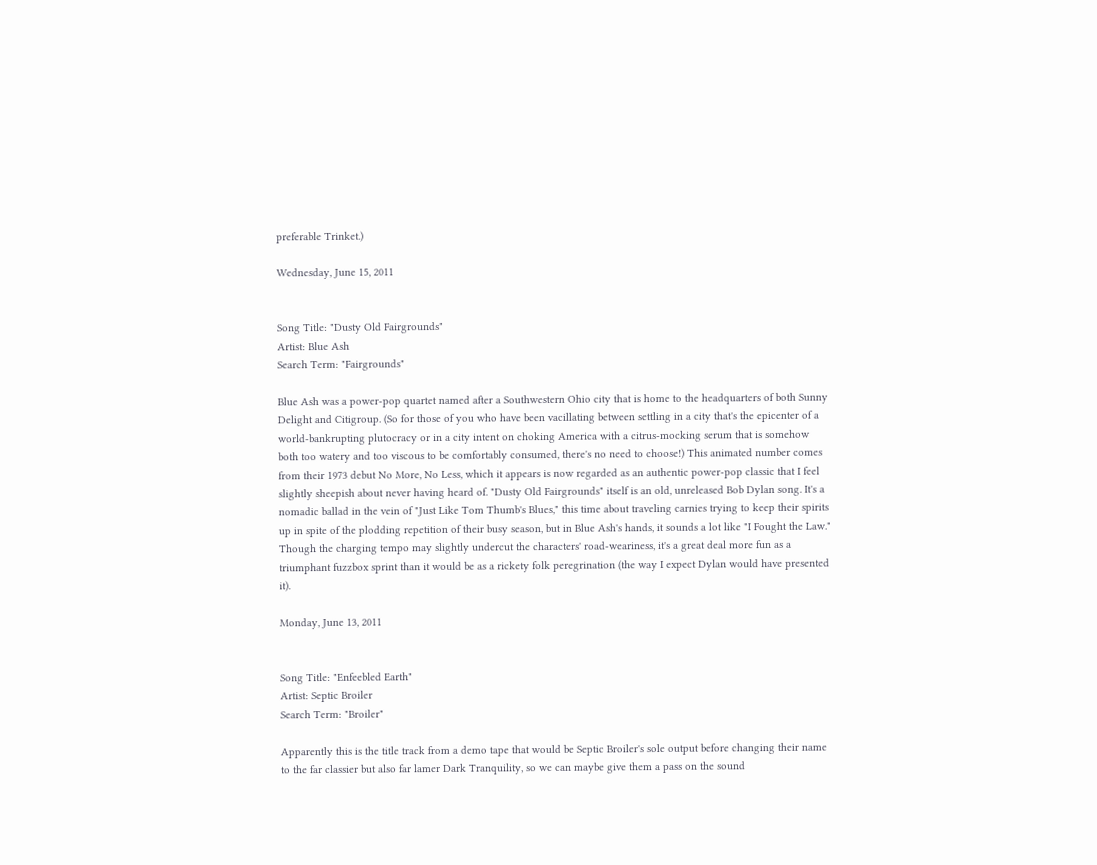preferable Trinket.)

Wednesday, June 15, 2011


Song Title: "Dusty Old Fairgrounds"
Artist: Blue Ash
Search Term: "Fairgrounds"

Blue Ash was a power-pop quartet named after a Southwestern Ohio city that is home to the headquarters of both Sunny Delight and Citigroup. (So for those of you who have been vacillating between settling in a city that's the epicenter of a world-bankrupting plutocracy or in a city intent on choking America with a citrus-mocking serum that is somehow both too watery and too viscous to be comfortably consumed, there's no need to choose!) This animated number comes from their 1973 debut No More, No Less, which it appears is now regarded as an authentic power-pop classic that I feel slightly sheepish about never having heard of. "Dusty Old Fairgrounds" itself is an old, unreleased Bob Dylan song. It's a nomadic ballad in the vein of "Just Like Tom Thumb's Blues," this time about traveling carnies trying to keep their spirits up in spite of the plodding repetition of their busy season, but in Blue Ash's hands, it sounds a lot like "I Fought the Law." Though the charging tempo may slightly undercut the characters' road-weariness, it's a great deal more fun as a triumphant fuzzbox sprint than it would be as a rickety folk peregrination (the way I expect Dylan would have presented it).

Monday, June 13, 2011


Song Title: "Enfeebled Earth"
Artist: Septic Broiler
Search Term: "Broiler"

Apparently this is the title track from a demo tape that would be Septic Broiler's sole output before changing their name to the far classier but also far lamer Dark Tranquility, so we can maybe give them a pass on the sound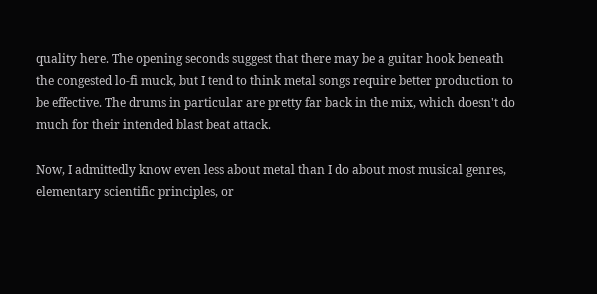quality here. The opening seconds suggest that there may be a guitar hook beneath the congested lo-fi muck, but I tend to think metal songs require better production to be effective. The drums in particular are pretty far back in the mix, which doesn't do much for their intended blast beat attack.

Now, I admittedly know even less about metal than I do about most musical genres, elementary scientific principles, or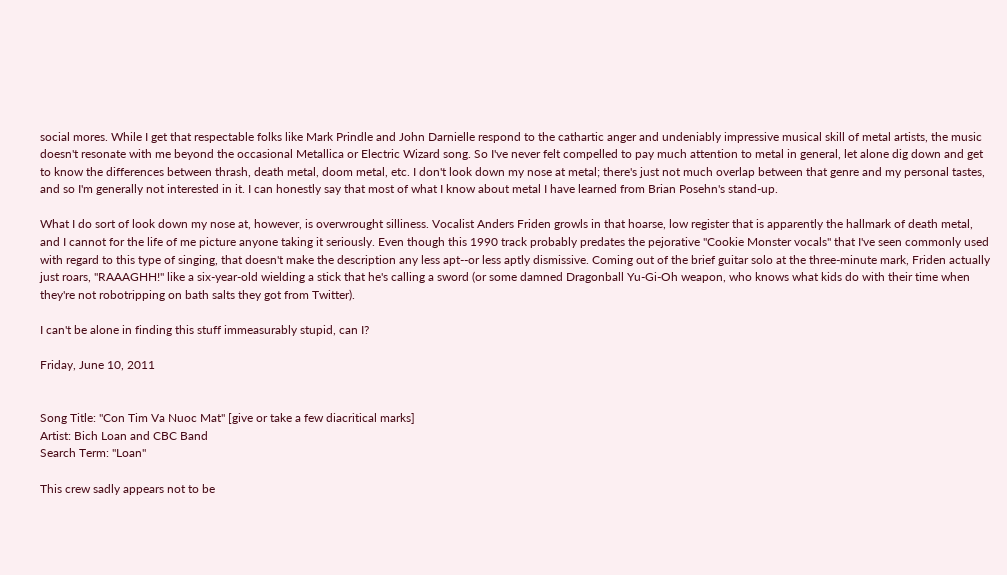social mores. While I get that respectable folks like Mark Prindle and John Darnielle respond to the cathartic anger and undeniably impressive musical skill of metal artists, the music doesn't resonate with me beyond the occasional Metallica or Electric Wizard song. So I've never felt compelled to pay much attention to metal in general, let alone dig down and get to know the differences between thrash, death metal, doom metal, etc. I don't look down my nose at metal; there's just not much overlap between that genre and my personal tastes, and so I'm generally not interested in it. I can honestly say that most of what I know about metal I have learned from Brian Posehn's stand-up.

What I do sort of look down my nose at, however, is overwrought silliness. Vocalist Anders Friden growls in that hoarse, low register that is apparently the hallmark of death metal, and I cannot for the life of me picture anyone taking it seriously. Even though this 1990 track probably predates the pejorative "Cookie Monster vocals" that I've seen commonly used with regard to this type of singing, that doesn't make the description any less apt--or less aptly dismissive. Coming out of the brief guitar solo at the three-minute mark, Friden actually just roars, "RAAAGHH!" like a six-year-old wielding a stick that he's calling a sword (or some damned Dragonball Yu-Gi-Oh weapon, who knows what kids do with their time when they're not robotripping on bath salts they got from Twitter).

I can't be alone in finding this stuff immeasurably stupid, can I?

Friday, June 10, 2011


Song Title: "Con Tim Va Nuoc Mat" [give or take a few diacritical marks]
Artist: Bich Loan and CBC Band
Search Term: "Loan"

This crew sadly appears not to be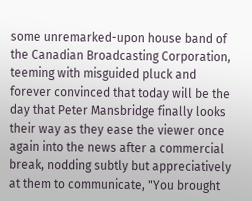some unremarked-upon house band of the Canadian Broadcasting Corporation, teeming with misguided pluck and forever convinced that today will be the day that Peter Mansbridge finally looks their way as they ease the viewer once again into the news after a commercial break, nodding subtly but appreciatively at them to communicate, "You brought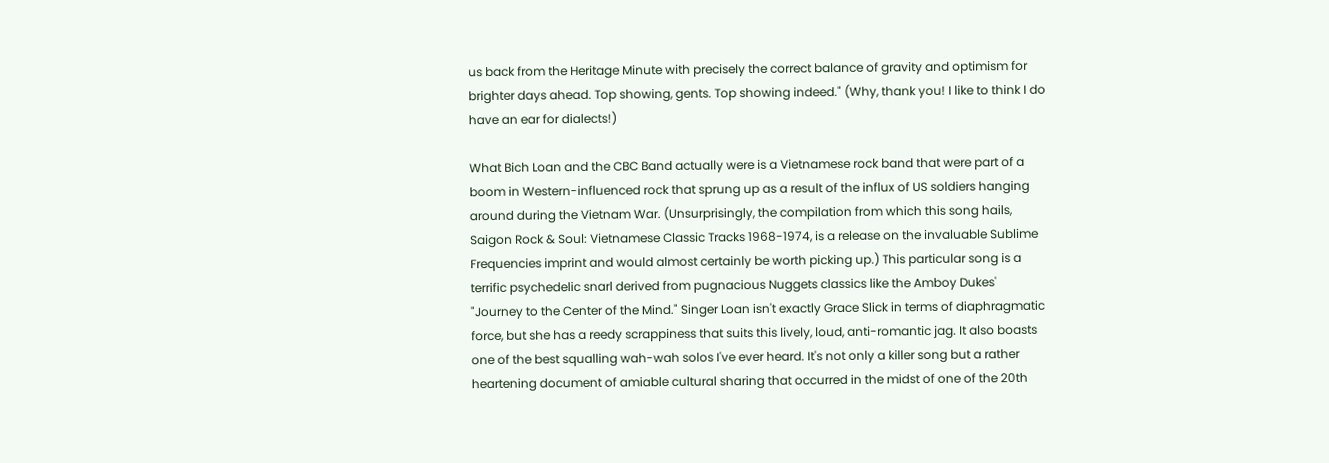us back from the Heritage Minute with precisely the correct balance of gravity and optimism for brighter days ahead. Top showing, gents. Top showing indeed." (Why, thank you! I like to think I do have an ear for dialects!)

What Bich Loan and the CBC Band actually were is a Vietnamese rock band that were part of a boom in Western-influenced rock that sprung up as a result of the influx of US soldiers hanging around during the Vietnam War. (Unsurprisingly, the compilation from which this song hails, Saigon Rock & Soul: Vietnamese Classic Tracks 1968-1974, is a release on the invaluable Sublime Frequencies imprint and would almost certainly be worth picking up.) This particular song is a terrific psychedelic snarl derived from pugnacious Nuggets classics like the Amboy Dukes' "Journey to the Center of the Mind." Singer Loan isn't exactly Grace Slick in terms of diaphragmatic force, but she has a reedy scrappiness that suits this lively, loud, anti-romantic jag. It also boasts one of the best squalling wah-wah solos I've ever heard. It's not only a killer song but a rather heartening document of amiable cultural sharing that occurred in the midst of one of the 20th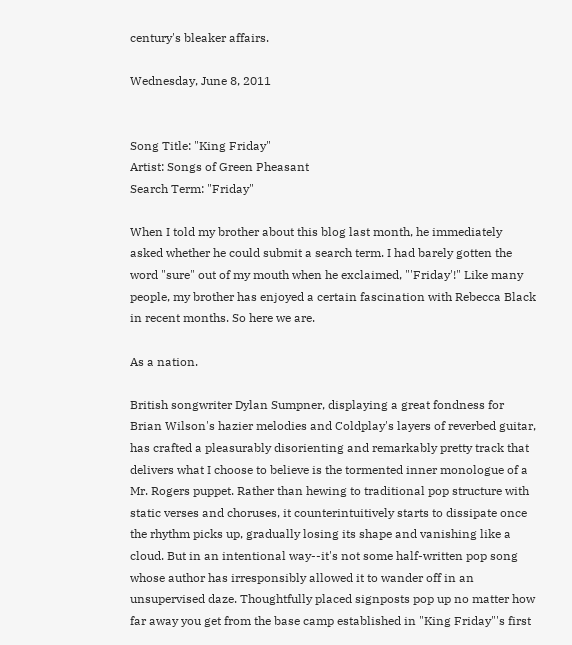century's bleaker affairs.

Wednesday, June 8, 2011


Song Title: "King Friday"
Artist: Songs of Green Pheasant
Search Term: "Friday"

When I told my brother about this blog last month, he immediately asked whether he could submit a search term. I had barely gotten the word "sure" out of my mouth when he exclaimed, "'Friday'!" Like many people, my brother has enjoyed a certain fascination with Rebecca Black in recent months. So here we are.

As a nation.

British songwriter Dylan Sumpner, displaying a great fondness for Brian Wilson's hazier melodies and Coldplay's layers of reverbed guitar, has crafted a pleasurably disorienting and remarkably pretty track that delivers what I choose to believe is the tormented inner monologue of a Mr. Rogers puppet. Rather than hewing to traditional pop structure with static verses and choruses, it counterintuitively starts to dissipate once the rhythm picks up, gradually losing its shape and vanishing like a cloud. But in an intentional way--it's not some half-written pop song whose author has irresponsibly allowed it to wander off in an unsupervised daze. Thoughtfully placed signposts pop up no matter how far away you get from the base camp established in "King Friday"'s first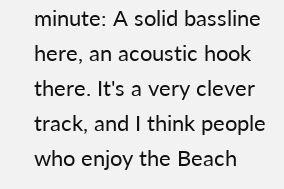minute: A solid bassline here, an acoustic hook there. It's a very clever track, and I think people who enjoy the Beach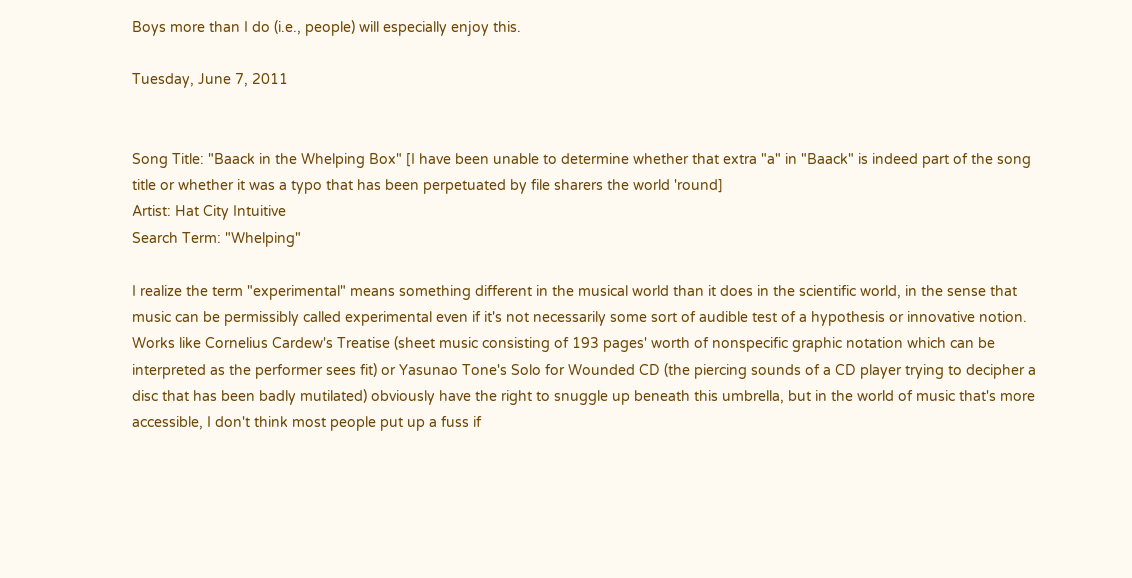Boys more than I do (i.e., people) will especially enjoy this.

Tuesday, June 7, 2011


Song Title: "Baack in the Whelping Box" [I have been unable to determine whether that extra "a" in "Baack" is indeed part of the song title or whether it was a typo that has been perpetuated by file sharers the world 'round]
Artist: Hat City Intuitive
Search Term: "Whelping"

I realize the term "experimental" means something different in the musical world than it does in the scientific world, in the sense that music can be permissibly called experimental even if it's not necessarily some sort of audible test of a hypothesis or innovative notion. Works like Cornelius Cardew's Treatise (sheet music consisting of 193 pages' worth of nonspecific graphic notation which can be interpreted as the performer sees fit) or Yasunao Tone's Solo for Wounded CD (the piercing sounds of a CD player trying to decipher a disc that has been badly mutilated) obviously have the right to snuggle up beneath this umbrella, but in the world of music that's more accessible, I don't think most people put up a fuss if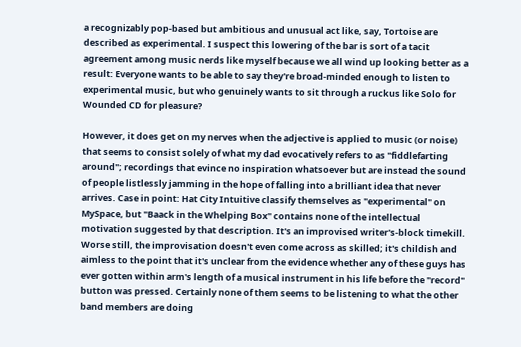a recognizably pop-based but ambitious and unusual act like, say, Tortoise are described as experimental. I suspect this lowering of the bar is sort of a tacit agreement among music nerds like myself because we all wind up looking better as a result: Everyone wants to be able to say they're broad-minded enough to listen to experimental music, but who genuinely wants to sit through a ruckus like Solo for Wounded CD for pleasure?

However, it does get on my nerves when the adjective is applied to music (or noise) that seems to consist solely of what my dad evocatively refers to as "fiddlefarting around"; recordings that evince no inspiration whatsoever but are instead the sound of people listlessly jamming in the hope of falling into a brilliant idea that never arrives. Case in point: Hat City Intuitive classify themselves as "experimental" on MySpace, but "Baack in the Whelping Box" contains none of the intellectual motivation suggested by that description. It's an improvised writer's-block timekill. Worse still, the improvisation doesn't even come across as skilled; it's childish and aimless to the point that it's unclear from the evidence whether any of these guys has ever gotten within arm's length of a musical instrument in his life before the "record" button was pressed. Certainly none of them seems to be listening to what the other band members are doing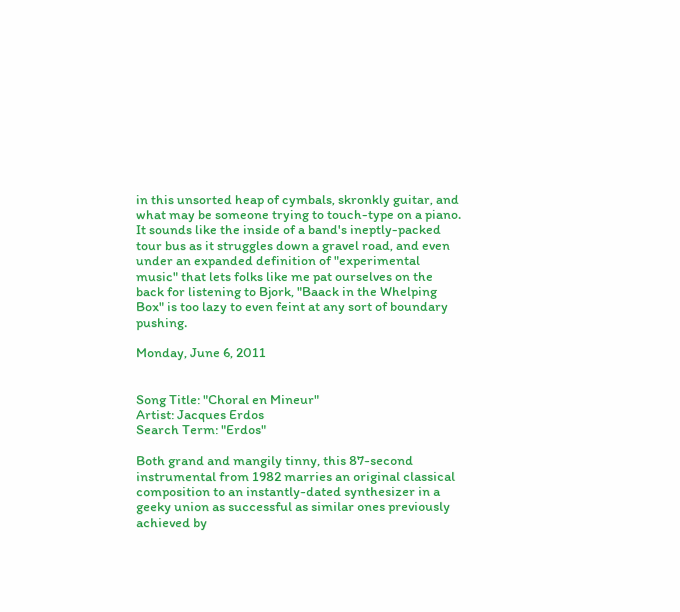in this unsorted heap of cymbals, skronkly guitar, and what may be someone trying to touch-type on a piano. It sounds like the inside of a band's ineptly-packed tour bus as it struggles down a gravel road, and even under an expanded definition of "experimental music" that lets folks like me pat ourselves on the back for listening to Bjork, "Baack in the Whelping Box" is too lazy to even feint at any sort of boundary pushing.

Monday, June 6, 2011


Song Title: "Choral en Mineur"
Artist: Jacques Erdos
Search Term: "Erdos"

Both grand and mangily tinny, this 87-second instrumental from 1982 marries an original classical composition to an instantly-dated synthesizer in a geeky union as successful as similar ones previously achieved by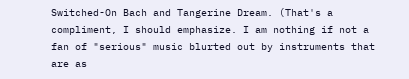Switched-On Bach and Tangerine Dream. (That's a compliment, I should emphasize. I am nothing if not a fan of "serious" music blurted out by instruments that are as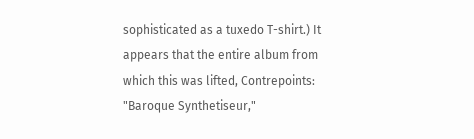sophisticated as a tuxedo T-shirt.) It appears that the entire album from which this was lifted, Contrepoints: "Baroque Synthetiseur,"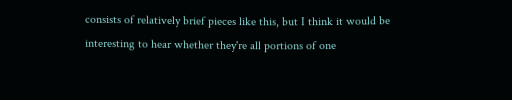consists of relatively brief pieces like this, but I think it would be interesting to hear whether they're all portions of one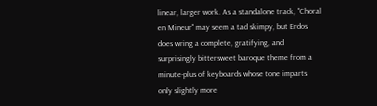linear, larger work. As a standalone track, "Choral en Mineur" may seem a tad skimpy, but Erdos does wring a complete, gratifying, and surprisingly bittersweet baroque theme from a minute-plus of keyboards whose tone imparts only slightly more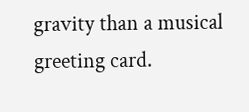gravity than a musical greeting card.